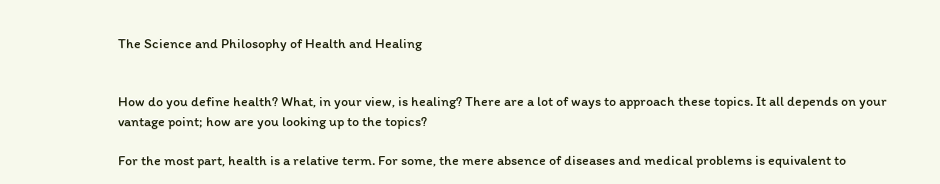The Science and Philosophy of Health and Healing


How do you define health? What, in your view, is healing? There are a lot of ways to approach these topics. It all depends on your vantage point; how are you looking up to the topics?

For the most part, health is a relative term. For some, the mere absence of diseases and medical problems is equivalent to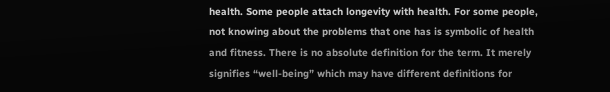health. Some people attach longevity with health. For some people, not knowing about the problems that one has is symbolic of health and fitness. There is no absolute definition for the term. It merely signifies “well-being” which may have different definitions for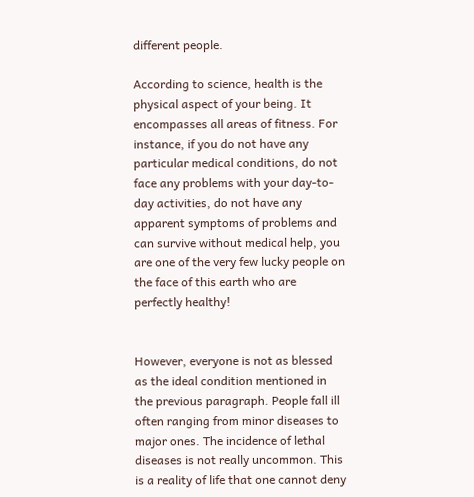different people.

According to science, health is the physical aspect of your being. It encompasses all areas of fitness. For instance, if you do not have any particular medical conditions, do not face any problems with your day-to-day activities, do not have any apparent symptoms of problems and can survive without medical help, you are one of the very few lucky people on the face of this earth who are perfectly healthy!


However, everyone is not as blessed as the ideal condition mentioned in the previous paragraph. People fall ill often ranging from minor diseases to major ones. The incidence of lethal diseases is not really uncommon. This is a reality of life that one cannot deny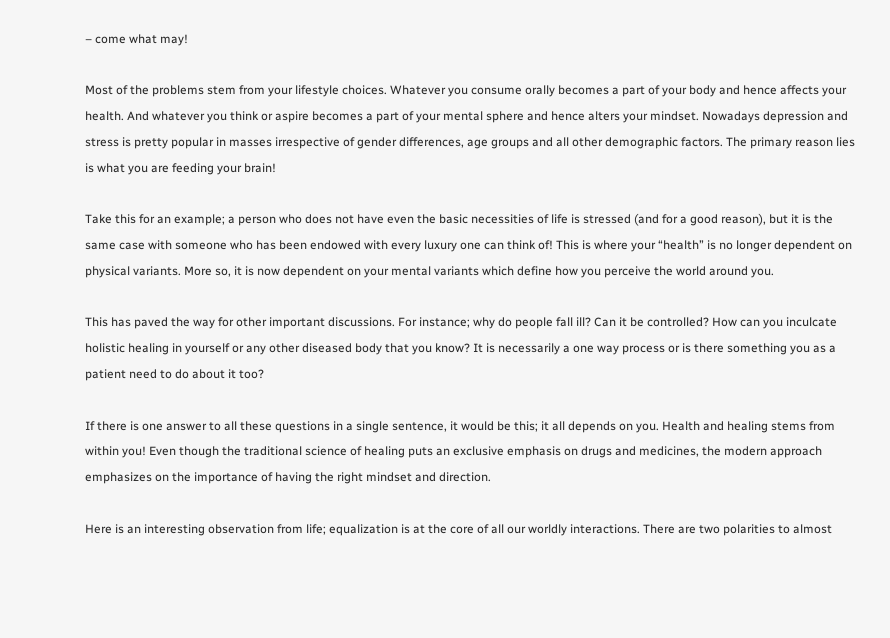– come what may!

Most of the problems stem from your lifestyle choices. Whatever you consume orally becomes a part of your body and hence affects your health. And whatever you think or aspire becomes a part of your mental sphere and hence alters your mindset. Nowadays depression and stress is pretty popular in masses irrespective of gender differences, age groups and all other demographic factors. The primary reason lies is what you are feeding your brain!

Take this for an example; a person who does not have even the basic necessities of life is stressed (and for a good reason), but it is the same case with someone who has been endowed with every luxury one can think of! This is where your “health” is no longer dependent on physical variants. More so, it is now dependent on your mental variants which define how you perceive the world around you.

This has paved the way for other important discussions. For instance; why do people fall ill? Can it be controlled? How can you inculcate holistic healing in yourself or any other diseased body that you know? It is necessarily a one way process or is there something you as a patient need to do about it too?

If there is one answer to all these questions in a single sentence, it would be this; it all depends on you. Health and healing stems from within you! Even though the traditional science of healing puts an exclusive emphasis on drugs and medicines, the modern approach emphasizes on the importance of having the right mindset and direction.

Here is an interesting observation from life; equalization is at the core of all our worldly interactions. There are two polarities to almost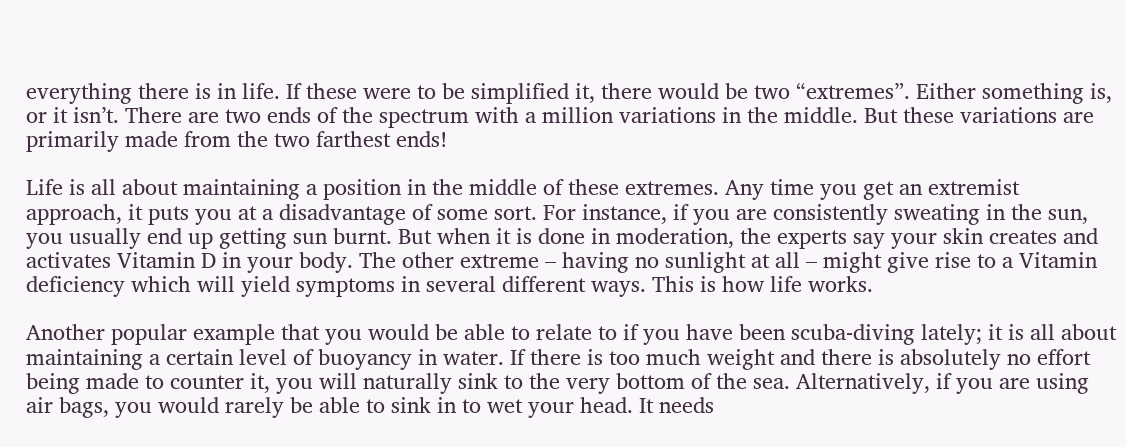everything there is in life. If these were to be simplified it, there would be two “extremes”. Either something is, or it isn’t. There are two ends of the spectrum with a million variations in the middle. But these variations are primarily made from the two farthest ends!

Life is all about maintaining a position in the middle of these extremes. Any time you get an extremist approach, it puts you at a disadvantage of some sort. For instance, if you are consistently sweating in the sun, you usually end up getting sun burnt. But when it is done in moderation, the experts say your skin creates and activates Vitamin D in your body. The other extreme – having no sunlight at all – might give rise to a Vitamin deficiency which will yield symptoms in several different ways. This is how life works.

Another popular example that you would be able to relate to if you have been scuba-diving lately; it is all about maintaining a certain level of buoyancy in water. If there is too much weight and there is absolutely no effort being made to counter it, you will naturally sink to the very bottom of the sea. Alternatively, if you are using air bags, you would rarely be able to sink in to wet your head. It needs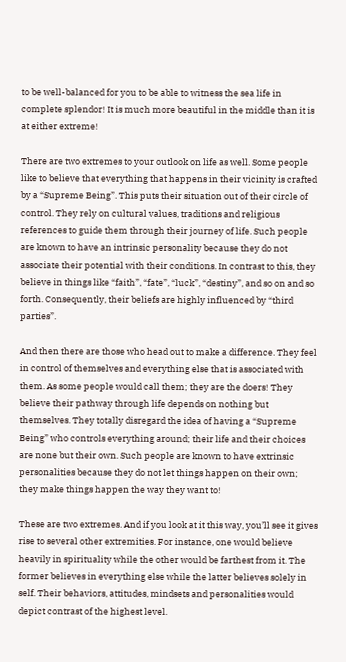to be well-balanced for you to be able to witness the sea life in complete splendor! It is much more beautiful in the middle than it is at either extreme!

There are two extremes to your outlook on life as well. Some people like to believe that everything that happens in their vicinity is crafted by a “Supreme Being”. This puts their situation out of their circle of control. They rely on cultural values, traditions and religious references to guide them through their journey of life. Such people are known to have an intrinsic personality because they do not associate their potential with their conditions. In contrast to this, they believe in things like “faith”, “fate”, “luck”, “destiny”, and so on and so forth. Consequently, their beliefs are highly influenced by “third parties”.

And then there are those who head out to make a difference. They feel in control of themselves and everything else that is associated with them. As some people would call them; they are the doers! They believe their pathway through life depends on nothing but themselves. They totally disregard the idea of having a “Supreme Being” who controls everything around; their life and their choices are none but their own. Such people are known to have extrinsic personalities because they do not let things happen on their own; they make things happen the way they want to!

These are two extremes. And if you look at it this way, you’ll see it gives rise to several other extremities. For instance, one would believe heavily in spirituality while the other would be farthest from it. The former believes in everything else while the latter believes solely in self. Their behaviors, attitudes, mindsets and personalities would depict contrast of the highest level.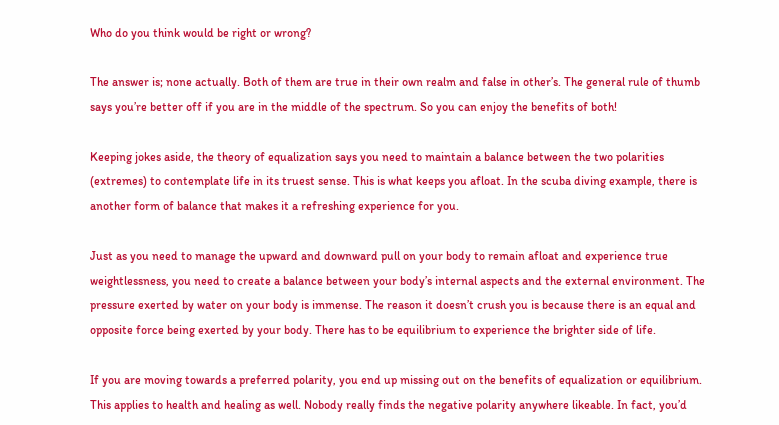Who do you think would be right or wrong?

The answer is; none actually. Both of them are true in their own realm and false in other’s. The general rule of thumb says you’re better off if you are in the middle of the spectrum. So you can enjoy the benefits of both!

Keeping jokes aside, the theory of equalization says you need to maintain a balance between the two polarities (extremes) to contemplate life in its truest sense. This is what keeps you afloat. In the scuba diving example, there is another form of balance that makes it a refreshing experience for you.

Just as you need to manage the upward and downward pull on your body to remain afloat and experience true weightlessness, you need to create a balance between your body’s internal aspects and the external environment. The pressure exerted by water on your body is immense. The reason it doesn’t crush you is because there is an equal and opposite force being exerted by your body. There has to be equilibrium to experience the brighter side of life.

If you are moving towards a preferred polarity, you end up missing out on the benefits of equalization or equilibrium. This applies to health and healing as well. Nobody really finds the negative polarity anywhere likeable. In fact, you’d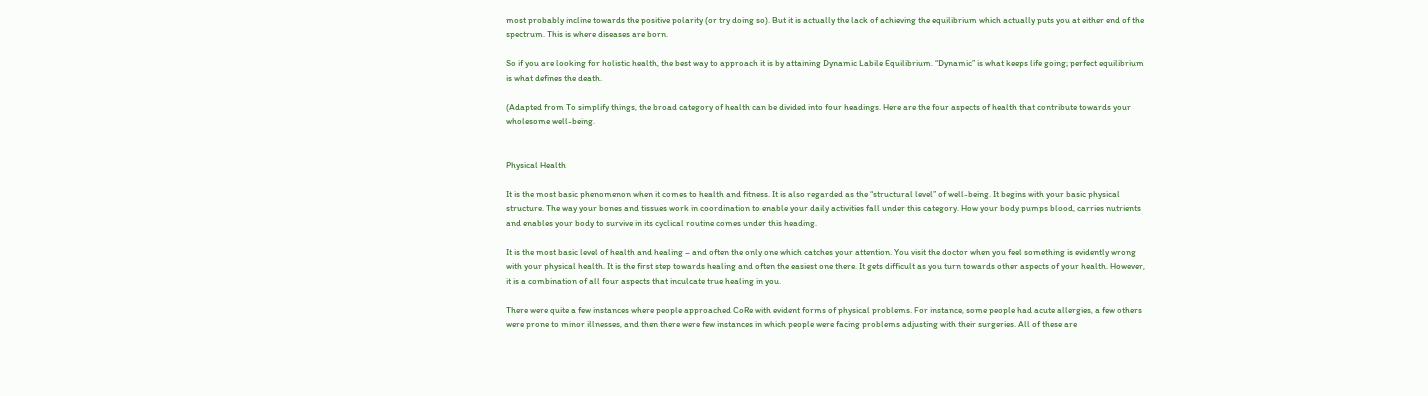most probably incline towards the positive polarity (or try doing so). But it is actually the lack of achieving the equilibrium which actually puts you at either end of the spectrum. This is where diseases are born.

So if you are looking for holistic health, the best way to approach it is by attaining Dynamic Labile Equilibrium. “Dynamic” is what keeps life going; perfect equilibrium is what defines the death.

(Adapted from To simplify things, the broad category of health can be divided into four headings. Here are the four aspects of health that contribute towards your wholesome well-being.


Physical Health

It is the most basic phenomenon when it comes to health and fitness. It is also regarded as the “structural level” of well-being. It begins with your basic physical structure. The way your bones and tissues work in coordination to enable your daily activities fall under this category. How your body pumps blood, carries nutrients and enables your body to survive in its cyclical routine comes under this heading.

It is the most basic level of health and healing – and often the only one which catches your attention. You visit the doctor when you feel something is evidently wrong with your physical health. It is the first step towards healing and often the easiest one there. It gets difficult as you turn towards other aspects of your health. However, it is a combination of all four aspects that inculcate true healing in you.

There were quite a few instances where people approached CoRe with evident forms of physical problems. For instance, some people had acute allergies, a few others were prone to minor illnesses, and then there were few instances in which people were facing problems adjusting with their surgeries. All of these are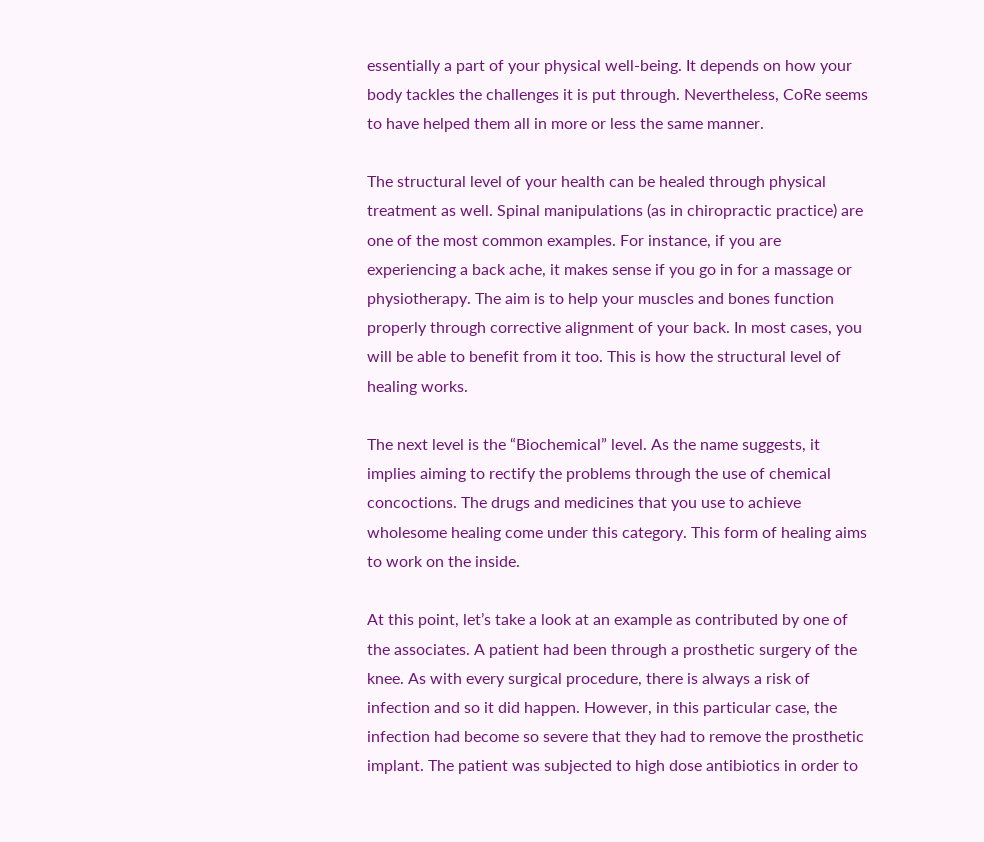essentially a part of your physical well-being. It depends on how your body tackles the challenges it is put through. Nevertheless, CoRe seems to have helped them all in more or less the same manner.

The structural level of your health can be healed through physical treatment as well. Spinal manipulations (as in chiropractic practice) are one of the most common examples. For instance, if you are experiencing a back ache, it makes sense if you go in for a massage or physiotherapy. The aim is to help your muscles and bones function properly through corrective alignment of your back. In most cases, you will be able to benefit from it too. This is how the structural level of healing works.

The next level is the “Biochemical” level. As the name suggests, it implies aiming to rectify the problems through the use of chemical concoctions. The drugs and medicines that you use to achieve wholesome healing come under this category. This form of healing aims to work on the inside.

At this point, let’s take a look at an example as contributed by one of the associates. A patient had been through a prosthetic surgery of the knee. As with every surgical procedure, there is always a risk of infection and so it did happen. However, in this particular case, the infection had become so severe that they had to remove the prosthetic implant. The patient was subjected to high dose antibiotics in order to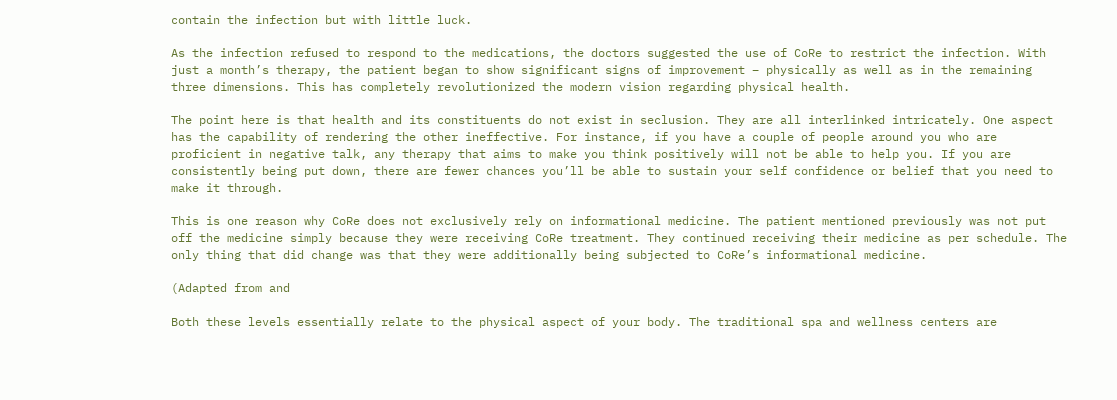contain the infection but with little luck.

As the infection refused to respond to the medications, the doctors suggested the use of CoRe to restrict the infection. With just a month’s therapy, the patient began to show significant signs of improvement – physically as well as in the remaining three dimensions. This has completely revolutionized the modern vision regarding physical health.

The point here is that health and its constituents do not exist in seclusion. They are all interlinked intricately. One aspect has the capability of rendering the other ineffective. For instance, if you have a couple of people around you who are proficient in negative talk, any therapy that aims to make you think positively will not be able to help you. If you are consistently being put down, there are fewer chances you’ll be able to sustain your self confidence or belief that you need to make it through.

This is one reason why CoRe does not exclusively rely on informational medicine. The patient mentioned previously was not put off the medicine simply because they were receiving CoRe treatment. They continued receiving their medicine as per schedule. The only thing that did change was that they were additionally being subjected to CoRe’s informational medicine.

(Adapted from and

Both these levels essentially relate to the physical aspect of your body. The traditional spa and wellness centers are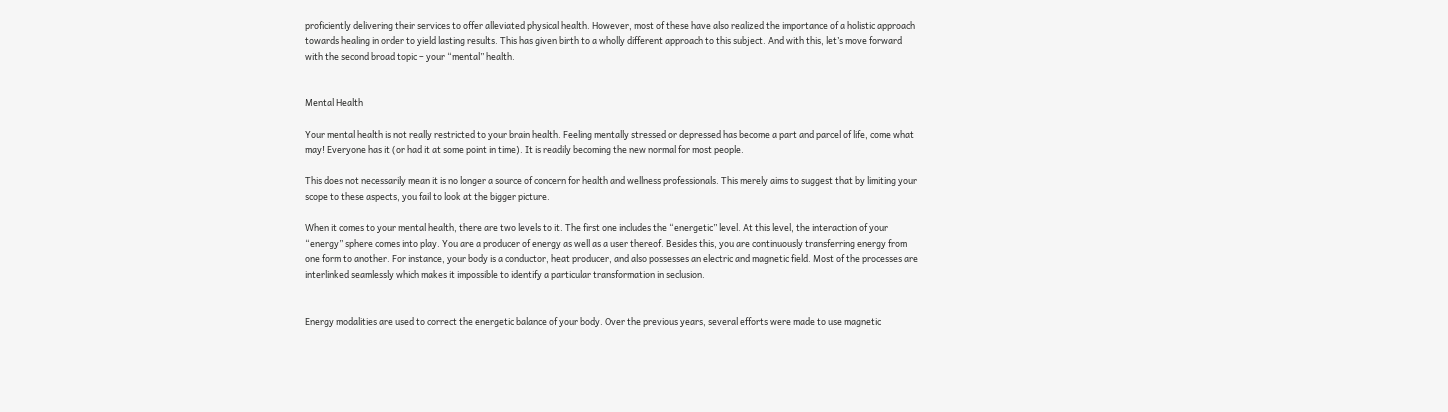proficiently delivering their services to offer alleviated physical health. However, most of these have also realized the importance of a holistic approach towards healing in order to yield lasting results. This has given birth to a wholly different approach to this subject. And with this, let’s move forward with the second broad topic – your “mental” health.


Mental Health

Your mental health is not really restricted to your brain health. Feeling mentally stressed or depressed has become a part and parcel of life, come what may! Everyone has it (or had it at some point in time). It is readily becoming the new normal for most people.

This does not necessarily mean it is no longer a source of concern for health and wellness professionals. This merely aims to suggest that by limiting your scope to these aspects, you fail to look at the bigger picture.

When it comes to your mental health, there are two levels to it. The first one includes the “energetic” level. At this level, the interaction of your “energy” sphere comes into play. You are a producer of energy as well as a user thereof. Besides this, you are continuously transferring energy from one form to another. For instance, your body is a conductor, heat producer, and also possesses an electric and magnetic field. Most of the processes are interlinked seamlessly which makes it impossible to identify a particular transformation in seclusion.


Energy modalities are used to correct the energetic balance of your body. Over the previous years, several efforts were made to use magnetic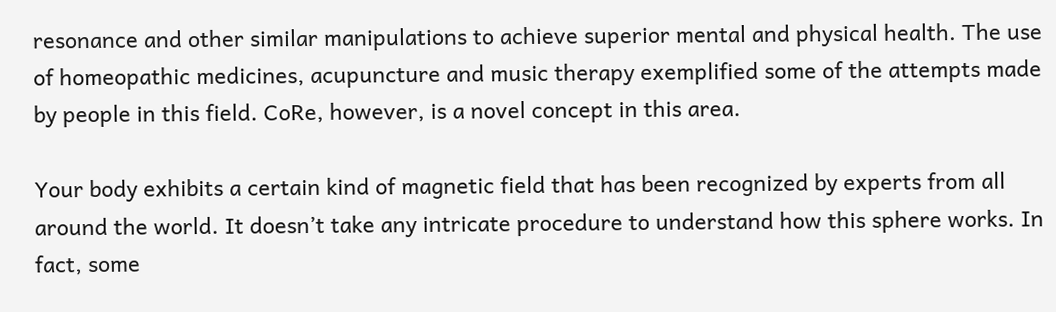resonance and other similar manipulations to achieve superior mental and physical health. The use of homeopathic medicines, acupuncture and music therapy exemplified some of the attempts made by people in this field. CoRe, however, is a novel concept in this area.

Your body exhibits a certain kind of magnetic field that has been recognized by experts from all around the world. It doesn’t take any intricate procedure to understand how this sphere works. In fact, some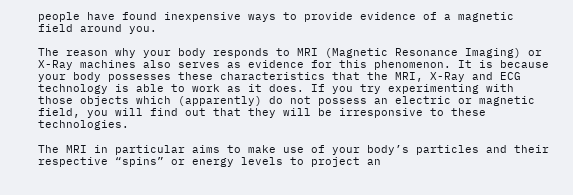people have found inexpensive ways to provide evidence of a magnetic field around you.

The reason why your body responds to MRI (Magnetic Resonance Imaging) or X-Ray machines also serves as evidence for this phenomenon. It is because your body possesses these characteristics that the MRI, X-Ray and ECG technology is able to work as it does. If you try experimenting with those objects which (apparently) do not possess an electric or magnetic field, you will find out that they will be irresponsive to these technologies.

The MRI in particular aims to make use of your body’s particles and their respective “spins” or energy levels to project an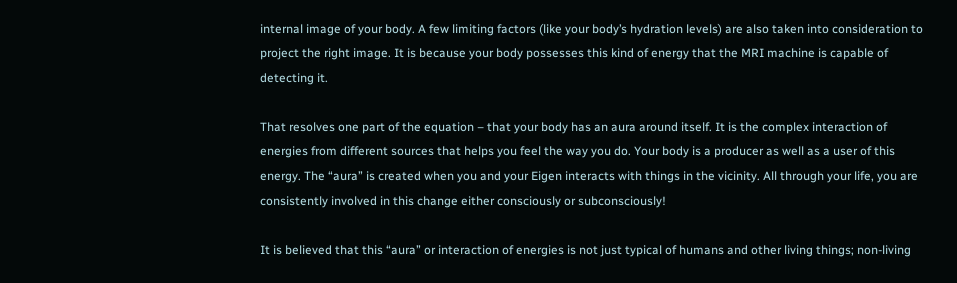internal image of your body. A few limiting factors (like your body’s hydration levels) are also taken into consideration to project the right image. It is because your body possesses this kind of energy that the MRI machine is capable of detecting it.

That resolves one part of the equation – that your body has an aura around itself. It is the complex interaction of energies from different sources that helps you feel the way you do. Your body is a producer as well as a user of this energy. The “aura” is created when you and your Eigen interacts with things in the vicinity. All through your life, you are consistently involved in this change either consciously or subconsciously!

It is believed that this “aura” or interaction of energies is not just typical of humans and other living things; non-living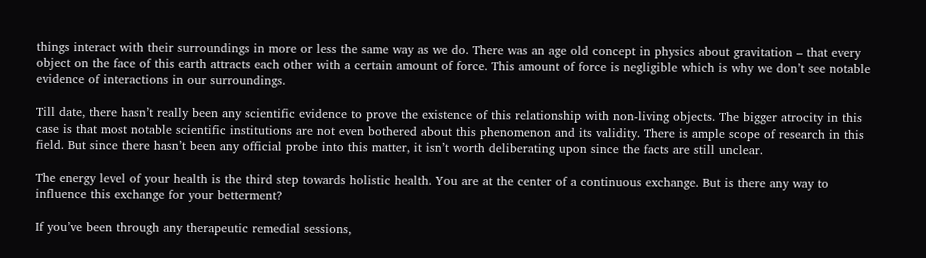things interact with their surroundings in more or less the same way as we do. There was an age old concept in physics about gravitation – that every object on the face of this earth attracts each other with a certain amount of force. This amount of force is negligible which is why we don’t see notable evidence of interactions in our surroundings.

Till date, there hasn’t really been any scientific evidence to prove the existence of this relationship with non-living objects. The bigger atrocity in this case is that most notable scientific institutions are not even bothered about this phenomenon and its validity. There is ample scope of research in this field. But since there hasn’t been any official probe into this matter, it isn’t worth deliberating upon since the facts are still unclear.

The energy level of your health is the third step towards holistic health. You are at the center of a continuous exchange. But is there any way to influence this exchange for your betterment?

If you’ve been through any therapeutic remedial sessions,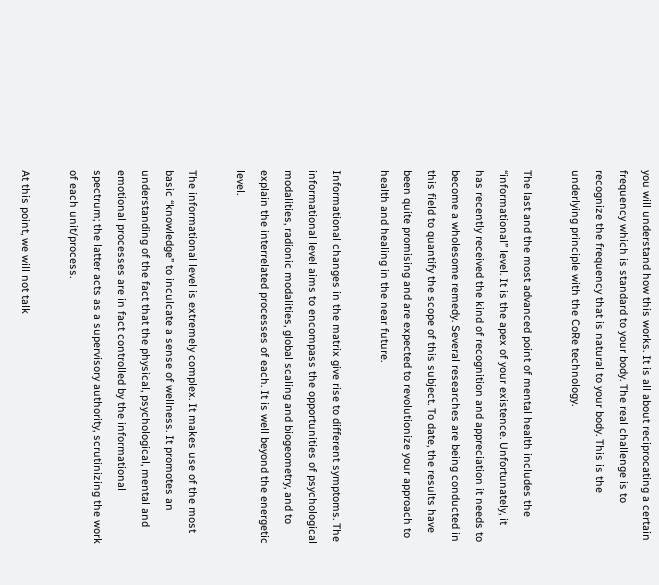you will understand how this works. It is all about reciprocating a certain frequency which is standard to your body. The real challenge is to recognize the frequency that is natural to your body. This is the underlying principle with the CoRe technology.

The last and the most advanced point of mental health includes the “informational” level. It is the apex of your existence. Unfortunately, it has recently received the kind of recognition and appreciation it needs to become a wholesome remedy. Several researches are being conducted in this field to quantify the scope of this subject. To date, the results have been quite promising and are expected to revolutionize your approach to health and healing in the near future.

Informational changes in the matrix give rise to different symptoms. The informational level aims to encompass the opportunities of psychological modalities, radionic modalities, global scaling and biogeometry, and to explain the interrelated processes of each. It is well beyond the energetic level.

The informational level is extremely complex. It makes use of the most basic “knowledge” to inculcate a sense of wellness. It promotes an understanding of the fact that the physical, psychological, mental and emotional processes are in fact controlled by the informational spectrum; the latter acts as a supervisory authority, scrutinizing the work of each unit/process.

At this point, we will not talk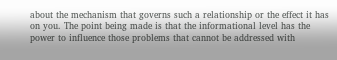about the mechanism that governs such a relationship or the effect it has on you. The point being made is that the informational level has the power to influence those problems that cannot be addressed with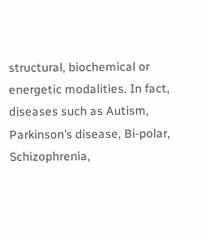structural, biochemical or energetic modalities. In fact, diseases such as Autism, Parkinson’s disease, Bi-polar, Schizophrenia,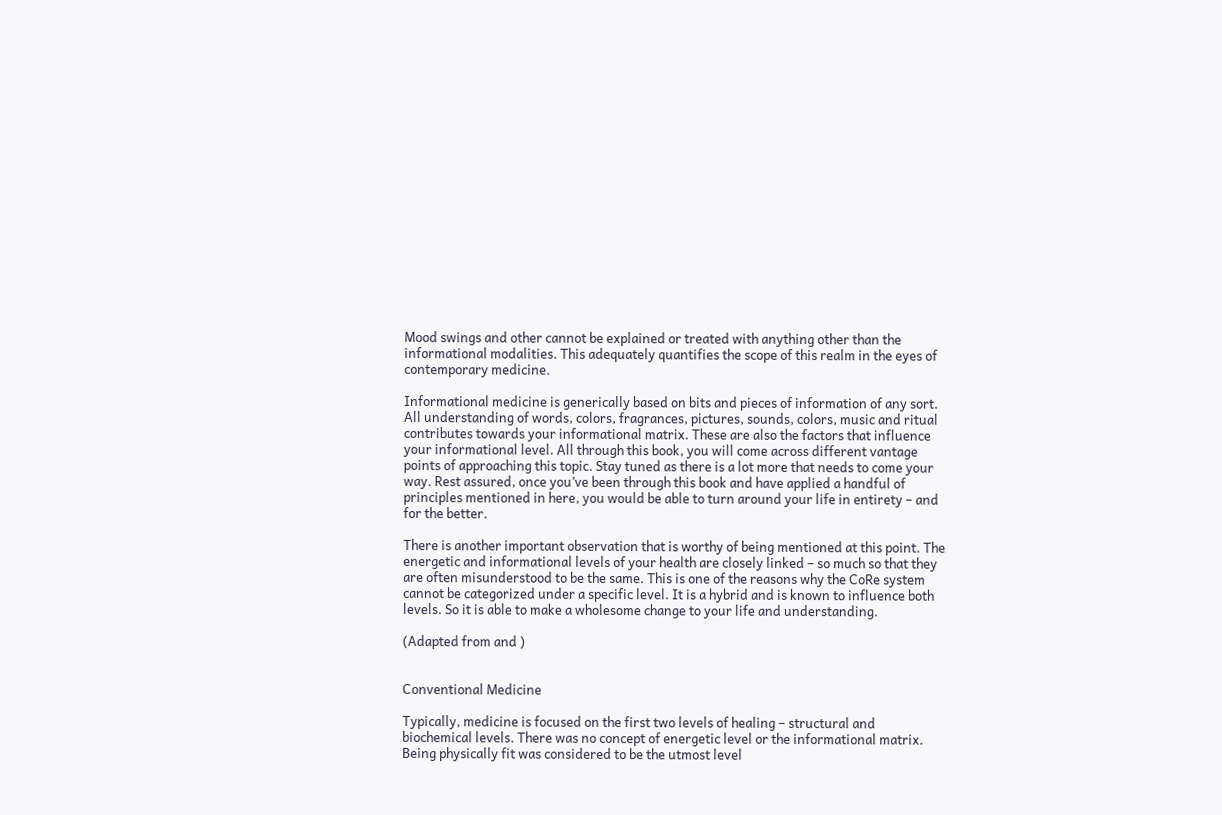Mood swings and other cannot be explained or treated with anything other than the informational modalities. This adequately quantifies the scope of this realm in the eyes of contemporary medicine.

Informational medicine is generically based on bits and pieces of information of any sort. All understanding of words, colors, fragrances, pictures, sounds, colors, music and ritual contributes towards your informational matrix. These are also the factors that influence your informational level. All through this book, you will come across different vantage points of approaching this topic. Stay tuned as there is a lot more that needs to come your way. Rest assured, once you’ve been through this book and have applied a handful of principles mentioned in here, you would be able to turn around your life in entirety – and for the better.

There is another important observation that is worthy of being mentioned at this point. The energetic and informational levels of your health are closely linked – so much so that they are often misunderstood to be the same. This is one of the reasons why the CoRe system cannot be categorized under a specific level. It is a hybrid and is known to influence both levels. So it is able to make a wholesome change to your life and understanding.

(Adapted from and )


Conventional Medicine

Typically, medicine is focused on the first two levels of healing – structural and biochemical levels. There was no concept of energetic level or the informational matrix. Being physically fit was considered to be the utmost level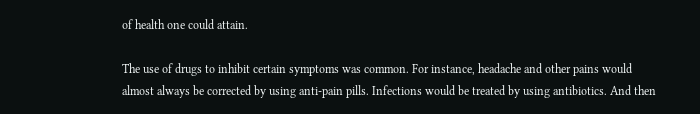of health one could attain.

The use of drugs to inhibit certain symptoms was common. For instance, headache and other pains would almost always be corrected by using anti-pain pills. Infections would be treated by using antibiotics. And then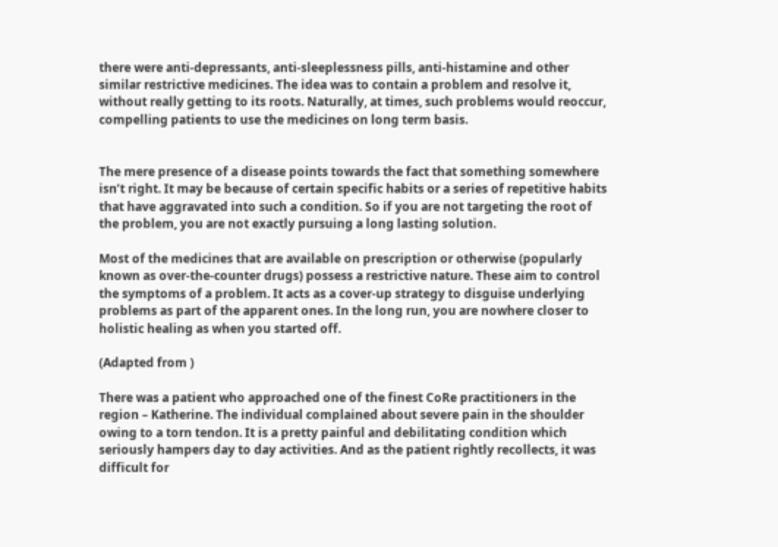there were anti-depressants, anti-sleeplessness pills, anti-histamine and other similar restrictive medicines. The idea was to contain a problem and resolve it, without really getting to its roots. Naturally, at times, such problems would reoccur, compelling patients to use the medicines on long term basis.


The mere presence of a disease points towards the fact that something somewhere isn’t right. It may be because of certain specific habits or a series of repetitive habits that have aggravated into such a condition. So if you are not targeting the root of the problem, you are not exactly pursuing a long lasting solution.

Most of the medicines that are available on prescription or otherwise (popularly known as over-the-counter drugs) possess a restrictive nature. These aim to control the symptoms of a problem. It acts as a cover-up strategy to disguise underlying problems as part of the apparent ones. In the long run, you are nowhere closer to holistic healing as when you started off.

(Adapted from )

There was a patient who approached one of the finest CoRe practitioners in the region – Katherine. The individual complained about severe pain in the shoulder owing to a torn tendon. It is a pretty painful and debilitating condition which seriously hampers day to day activities. And as the patient rightly recollects, it was difficult for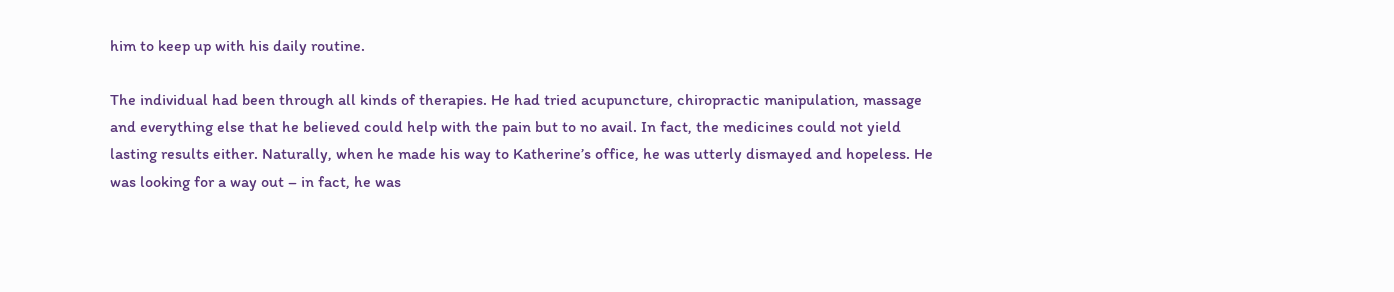him to keep up with his daily routine.

The individual had been through all kinds of therapies. He had tried acupuncture, chiropractic manipulation, massage and everything else that he believed could help with the pain but to no avail. In fact, the medicines could not yield lasting results either. Naturally, when he made his way to Katherine’s office, he was utterly dismayed and hopeless. He was looking for a way out – in fact, he was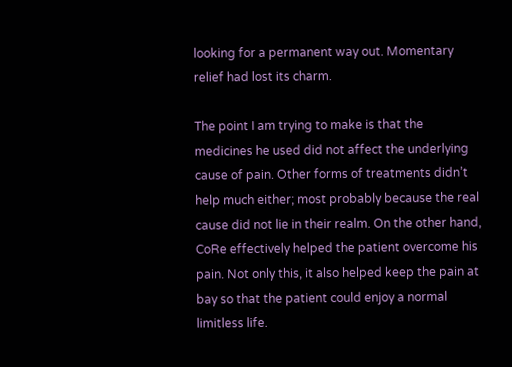looking for a permanent way out. Momentary relief had lost its charm.

The point I am trying to make is that the medicines he used did not affect the underlying cause of pain. Other forms of treatments didn’t help much either; most probably because the real cause did not lie in their realm. On the other hand, CoRe effectively helped the patient overcome his pain. Not only this, it also helped keep the pain at bay so that the patient could enjoy a normal limitless life.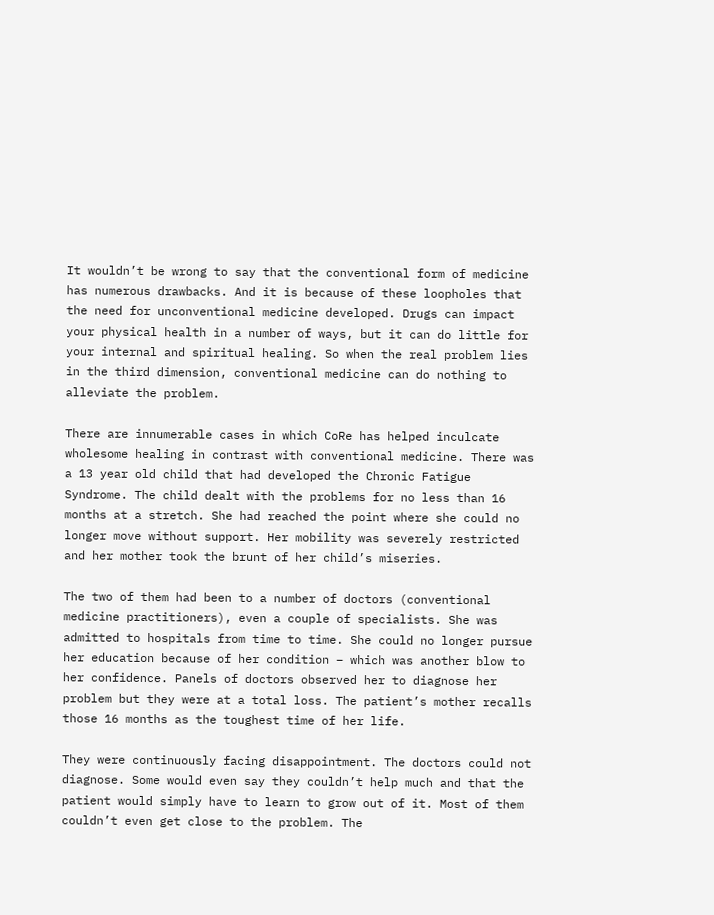It wouldn’t be wrong to say that the conventional form of medicine has numerous drawbacks. And it is because of these loopholes that the need for unconventional medicine developed. Drugs can impact your physical health in a number of ways, but it can do little for your internal and spiritual healing. So when the real problem lies in the third dimension, conventional medicine can do nothing to alleviate the problem.

There are innumerable cases in which CoRe has helped inculcate wholesome healing in contrast with conventional medicine. There was a 13 year old child that had developed the Chronic Fatigue Syndrome. The child dealt with the problems for no less than 16 months at a stretch. She had reached the point where she could no longer move without support. Her mobility was severely restricted and her mother took the brunt of her child’s miseries.

The two of them had been to a number of doctors (conventional medicine practitioners), even a couple of specialists. She was admitted to hospitals from time to time. She could no longer pursue her education because of her condition – which was another blow to her confidence. Panels of doctors observed her to diagnose her problem but they were at a total loss. The patient’s mother recalls those 16 months as the toughest time of her life.

They were continuously facing disappointment. The doctors could not diagnose. Some would even say they couldn’t help much and that the patient would simply have to learn to grow out of it. Most of them couldn’t even get close to the problem. The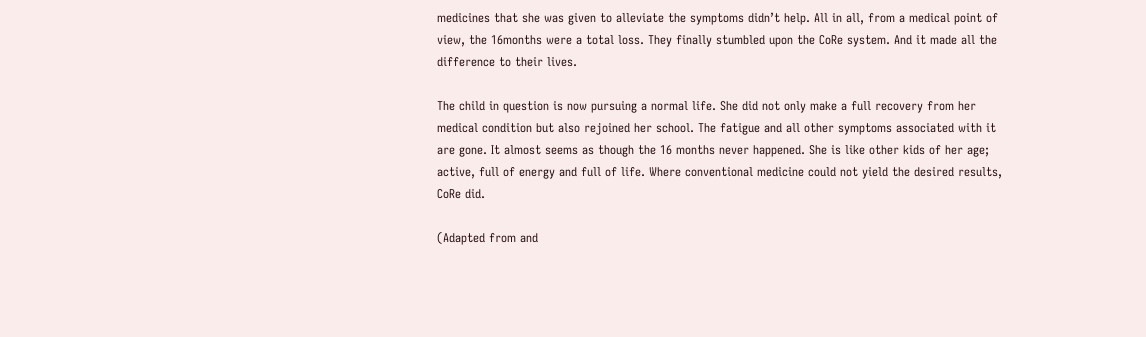medicines that she was given to alleviate the symptoms didn’t help. All in all, from a medical point of view, the 16months were a total loss. They finally stumbled upon the CoRe system. And it made all the difference to their lives.

The child in question is now pursuing a normal life. She did not only make a full recovery from her medical condition but also rejoined her school. The fatigue and all other symptoms associated with it are gone. It almost seems as though the 16 months never happened. She is like other kids of her age; active, full of energy and full of life. Where conventional medicine could not yield the desired results, CoRe did.

(Adapted from and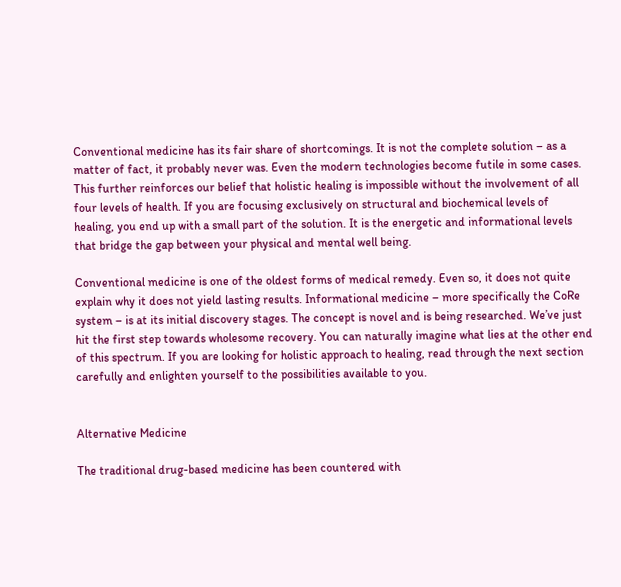Conventional medicine has its fair share of shortcomings. It is not the complete solution – as a matter of fact, it probably never was. Even the modern technologies become futile in some cases. This further reinforces our belief that holistic healing is impossible without the involvement of all four levels of health. If you are focusing exclusively on structural and biochemical levels of healing, you end up with a small part of the solution. It is the energetic and informational levels that bridge the gap between your physical and mental well being.

Conventional medicine is one of the oldest forms of medical remedy. Even so, it does not quite explain why it does not yield lasting results. Informational medicine – more specifically the CoRe system – is at its initial discovery stages. The concept is novel and is being researched. We’ve just hit the first step towards wholesome recovery. You can naturally imagine what lies at the other end of this spectrum. If you are looking for holistic approach to healing, read through the next section carefully and enlighten yourself to the possibilities available to you.


Alternative Medicine

The traditional drug-based medicine has been countered with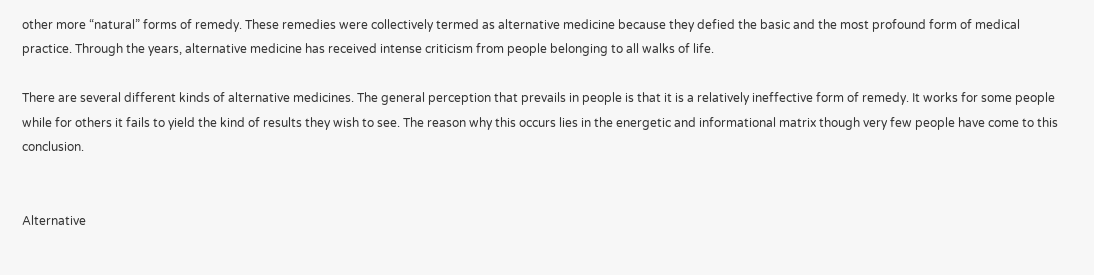other more “natural” forms of remedy. These remedies were collectively termed as alternative medicine because they defied the basic and the most profound form of medical practice. Through the years, alternative medicine has received intense criticism from people belonging to all walks of life.

There are several different kinds of alternative medicines. The general perception that prevails in people is that it is a relatively ineffective form of remedy. It works for some people while for others it fails to yield the kind of results they wish to see. The reason why this occurs lies in the energetic and informational matrix though very few people have come to this conclusion.


Alternative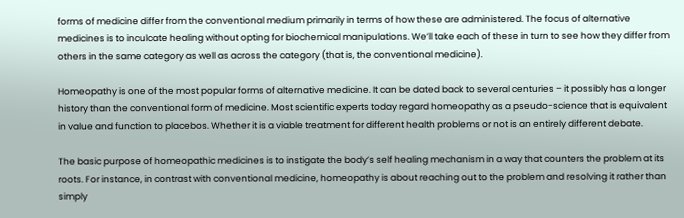forms of medicine differ from the conventional medium primarily in terms of how these are administered. The focus of alternative medicines is to inculcate healing without opting for biochemical manipulations. We’ll take each of these in turn to see how they differ from others in the same category as well as across the category (that is, the conventional medicine).

Homeopathy is one of the most popular forms of alternative medicine. It can be dated back to several centuries – it possibly has a longer history than the conventional form of medicine. Most scientific experts today regard homeopathy as a pseudo-science that is equivalent in value and function to placebos. Whether it is a viable treatment for different health problems or not is an entirely different debate.

The basic purpose of homeopathic medicines is to instigate the body’s self healing mechanism in a way that counters the problem at its roots. For instance, in contrast with conventional medicine, homeopathy is about reaching out to the problem and resolving it rather than simply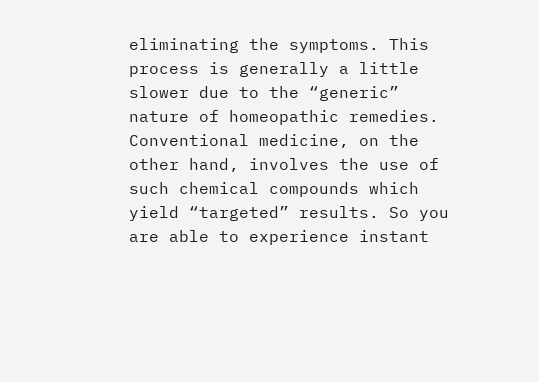eliminating the symptoms. This process is generally a little slower due to the “generic” nature of homeopathic remedies. Conventional medicine, on the other hand, involves the use of such chemical compounds which yield “targeted” results. So you are able to experience instant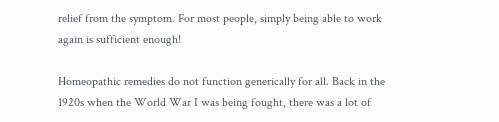relief from the symptom. For most people, simply being able to work again is sufficient enough!

Homeopathic remedies do not function generically for all. Back in the 1920s when the World War I was being fought, there was a lot of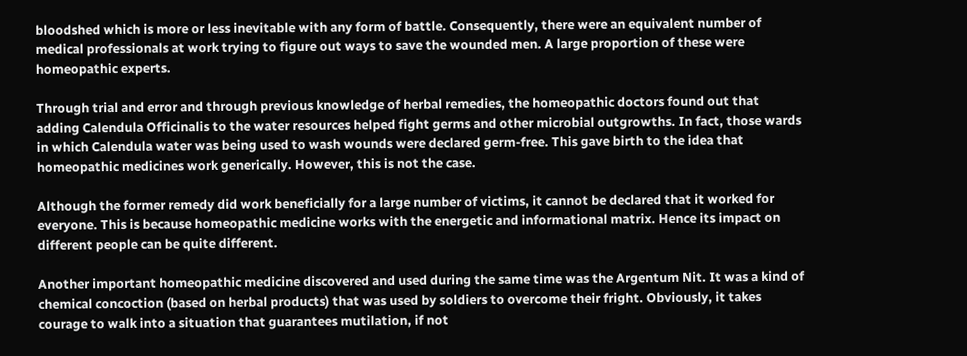bloodshed which is more or less inevitable with any form of battle. Consequently, there were an equivalent number of medical professionals at work trying to figure out ways to save the wounded men. A large proportion of these were homeopathic experts.

Through trial and error and through previous knowledge of herbal remedies, the homeopathic doctors found out that adding Calendula Officinalis to the water resources helped fight germs and other microbial outgrowths. In fact, those wards in which Calendula water was being used to wash wounds were declared germ-free. This gave birth to the idea that homeopathic medicines work generically. However, this is not the case.

Although the former remedy did work beneficially for a large number of victims, it cannot be declared that it worked for everyone. This is because homeopathic medicine works with the energetic and informational matrix. Hence its impact on different people can be quite different.

Another important homeopathic medicine discovered and used during the same time was the Argentum Nit. It was a kind of chemical concoction (based on herbal products) that was used by soldiers to overcome their fright. Obviously, it takes courage to walk into a situation that guarantees mutilation, if not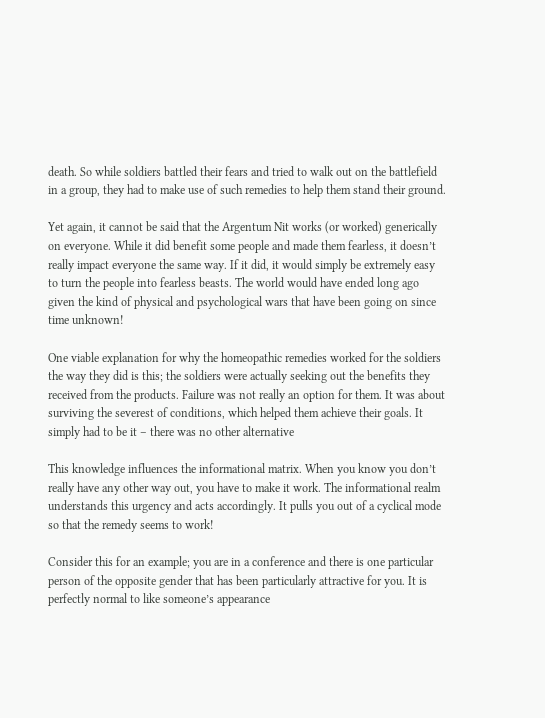death. So while soldiers battled their fears and tried to walk out on the battlefield in a group, they had to make use of such remedies to help them stand their ground.

Yet again, it cannot be said that the Argentum Nit works (or worked) generically on everyone. While it did benefit some people and made them fearless, it doesn’t really impact everyone the same way. If it did, it would simply be extremely easy to turn the people into fearless beasts. The world would have ended long ago given the kind of physical and psychological wars that have been going on since time unknown!

One viable explanation for why the homeopathic remedies worked for the soldiers the way they did is this; the soldiers were actually seeking out the benefits they received from the products. Failure was not really an option for them. It was about surviving the severest of conditions, which helped them achieve their goals. It simply had to be it – there was no other alternative

This knowledge influences the informational matrix. When you know you don’t really have any other way out, you have to make it work. The informational realm understands this urgency and acts accordingly. It pulls you out of a cyclical mode so that the remedy seems to work!

Consider this for an example; you are in a conference and there is one particular person of the opposite gender that has been particularly attractive for you. It is perfectly normal to like someone’s appearance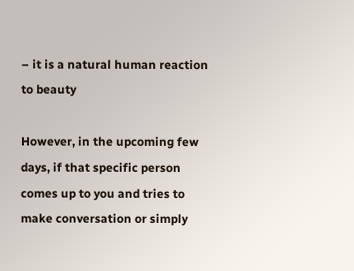– it is a natural human reaction to beauty

However, in the upcoming few days, if that specific person comes up to you and tries to make conversation or simply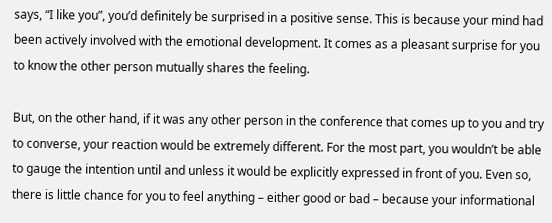says, “I like you”, you’d definitely be surprised in a positive sense. This is because your mind had been actively involved with the emotional development. It comes as a pleasant surprise for you to know the other person mutually shares the feeling.

But, on the other hand, if it was any other person in the conference that comes up to you and try to converse, your reaction would be extremely different. For the most part, you wouldn’t be able to gauge the intention until and unless it would be explicitly expressed in front of you. Even so, there is little chance for you to feel anything – either good or bad – because your informational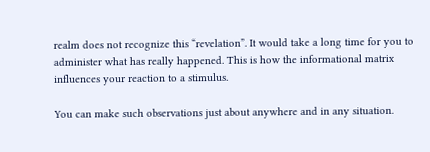realm does not recognize this “revelation”. It would take a long time for you to administer what has really happened. This is how the informational matrix influences your reaction to a stimulus.

You can make such observations just about anywhere and in any situation.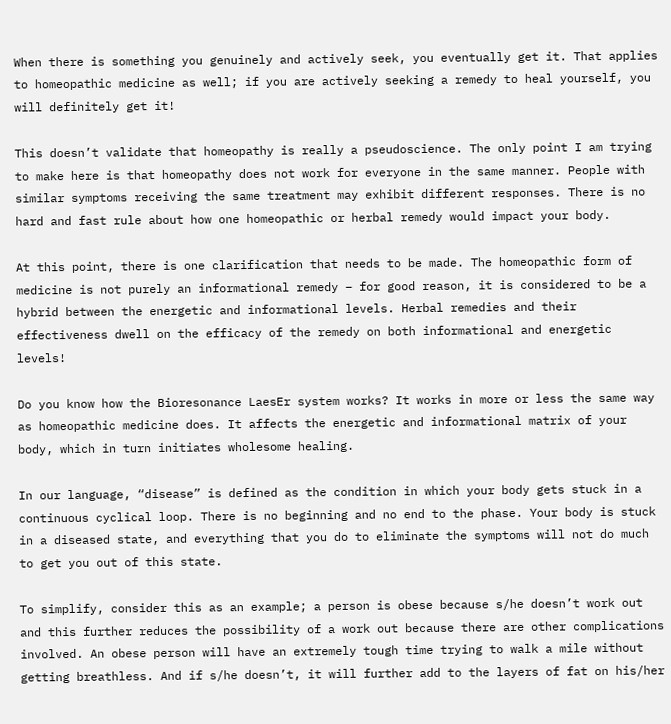When there is something you genuinely and actively seek, you eventually get it. That applies to homeopathic medicine as well; if you are actively seeking a remedy to heal yourself, you will definitely get it!

This doesn’t validate that homeopathy is really a pseudoscience. The only point I am trying to make here is that homeopathy does not work for everyone in the same manner. People with similar symptoms receiving the same treatment may exhibit different responses. There is no hard and fast rule about how one homeopathic or herbal remedy would impact your body.

At this point, there is one clarification that needs to be made. The homeopathic form of medicine is not purely an informational remedy – for good reason, it is considered to be a hybrid between the energetic and informational levels. Herbal remedies and their effectiveness dwell on the efficacy of the remedy on both informational and energetic levels!

Do you know how the Bioresonance LaesEr system works? It works in more or less the same way as homeopathic medicine does. It affects the energetic and informational matrix of your body, which in turn initiates wholesome healing.

In our language, “disease” is defined as the condition in which your body gets stuck in a continuous cyclical loop. There is no beginning and no end to the phase. Your body is stuck in a diseased state, and everything that you do to eliminate the symptoms will not do much to get you out of this state.

To simplify, consider this as an example; a person is obese because s/he doesn’t work out and this further reduces the possibility of a work out because there are other complications involved. An obese person will have an extremely tough time trying to walk a mile without getting breathless. And if s/he doesn’t, it will further add to the layers of fat on his/her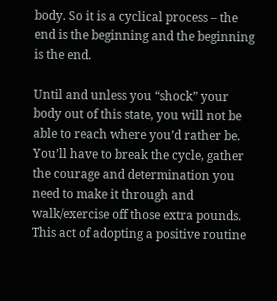body. So it is a cyclical process – the end is the beginning and the beginning is the end.

Until and unless you “shock” your body out of this state, you will not be able to reach where you’d rather be. You’ll have to break the cycle, gather the courage and determination you need to make it through and walk/exercise off those extra pounds. This act of adopting a positive routine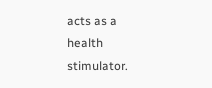acts as a health stimulator.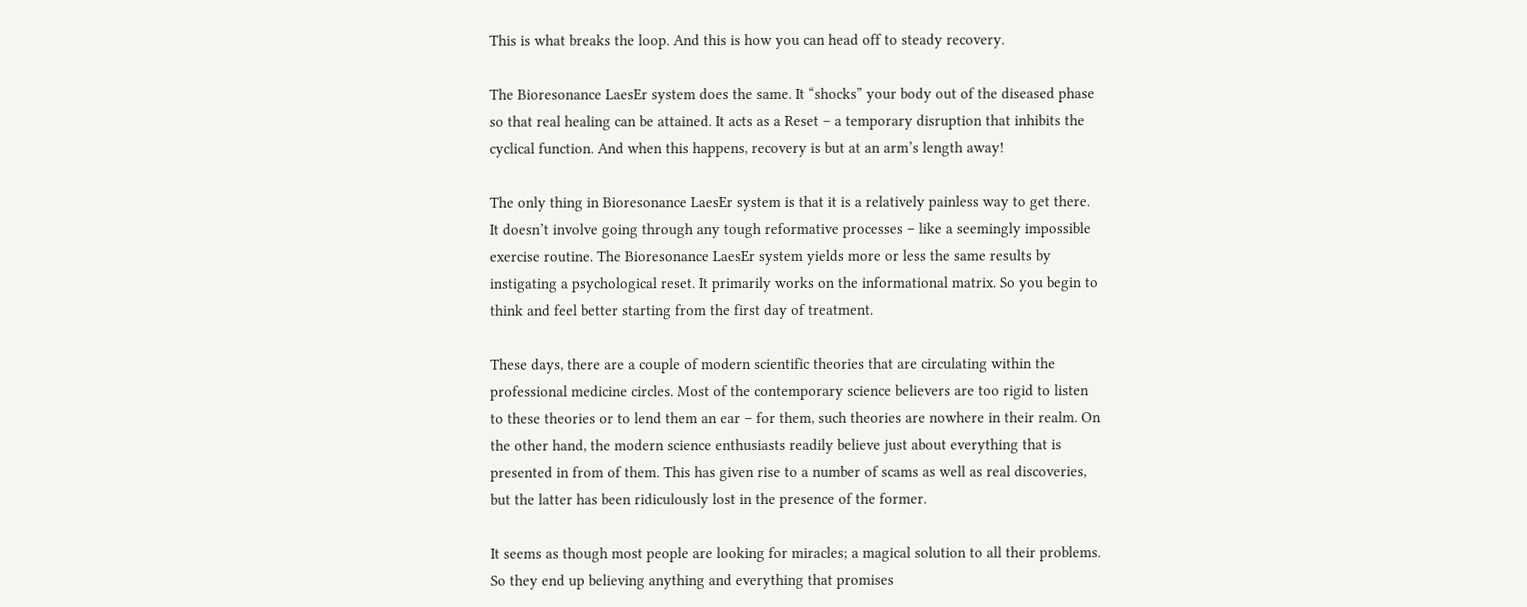This is what breaks the loop. And this is how you can head off to steady recovery.

The Bioresonance LaesEr system does the same. It “shocks” your body out of the diseased phase so that real healing can be attained. It acts as a Reset – a temporary disruption that inhibits the cyclical function. And when this happens, recovery is but at an arm’s length away!

The only thing in Bioresonance LaesEr system is that it is a relatively painless way to get there. It doesn’t involve going through any tough reformative processes – like a seemingly impossible exercise routine. The Bioresonance LaesEr system yields more or less the same results by instigating a psychological reset. It primarily works on the informational matrix. So you begin to think and feel better starting from the first day of treatment.

These days, there are a couple of modern scientific theories that are circulating within the professional medicine circles. Most of the contemporary science believers are too rigid to listen to these theories or to lend them an ear – for them, such theories are nowhere in their realm. On the other hand, the modern science enthusiasts readily believe just about everything that is presented in from of them. This has given rise to a number of scams as well as real discoveries, but the latter has been ridiculously lost in the presence of the former.

It seems as though most people are looking for miracles; a magical solution to all their problems. So they end up believing anything and everything that promises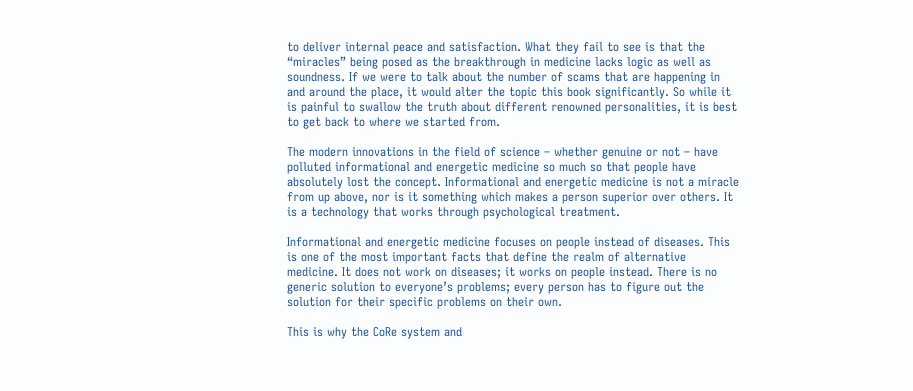to deliver internal peace and satisfaction. What they fail to see is that the “miracles” being posed as the breakthrough in medicine lacks logic as well as soundness. If we were to talk about the number of scams that are happening in and around the place, it would alter the topic this book significantly. So while it is painful to swallow the truth about different renowned personalities, it is best to get back to where we started from.

The modern innovations in the field of science – whether genuine or not – have polluted informational and energetic medicine so much so that people have absolutely lost the concept. Informational and energetic medicine is not a miracle from up above, nor is it something which makes a person superior over others. It is a technology that works through psychological treatment.

Informational and energetic medicine focuses on people instead of diseases. This is one of the most important facts that define the realm of alternative medicine. It does not work on diseases; it works on people instead. There is no generic solution to everyone’s problems; every person has to figure out the solution for their specific problems on their own.

This is why the CoRe system and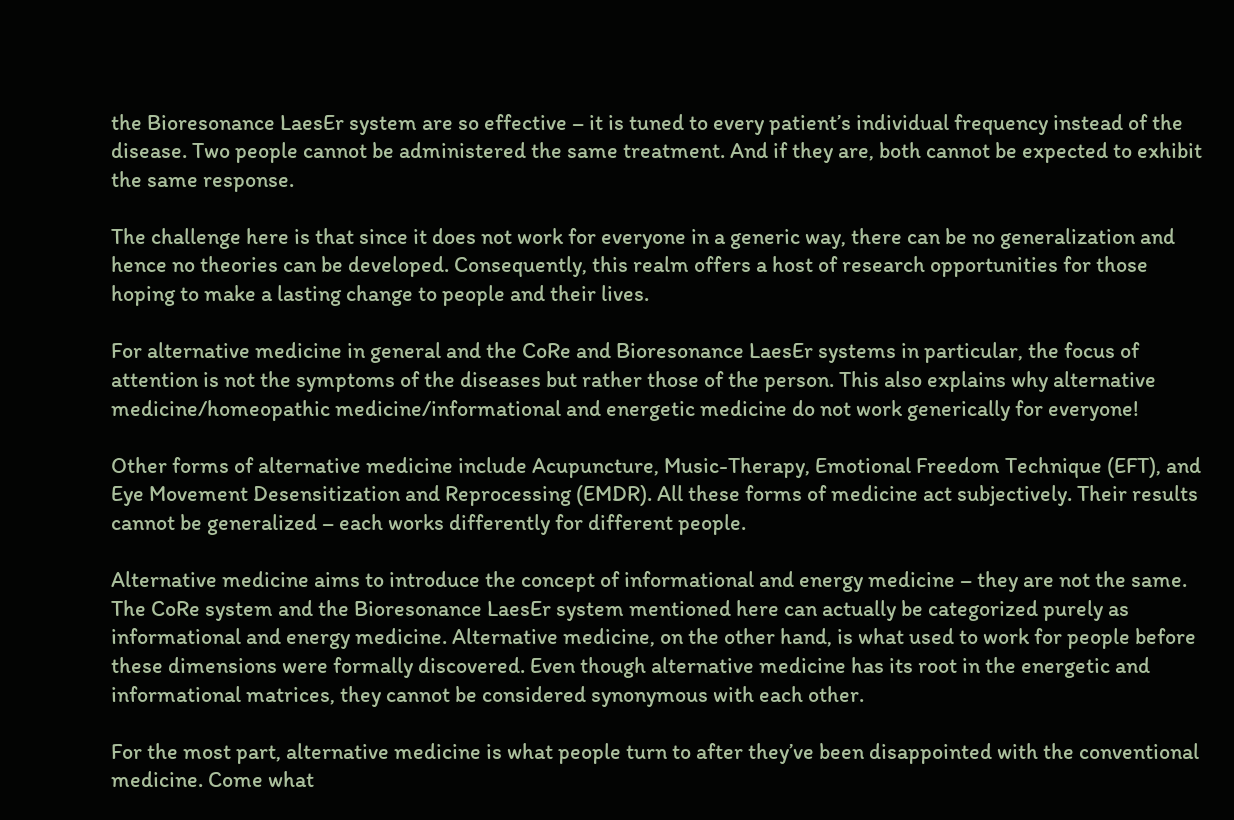the Bioresonance LaesEr system are so effective – it is tuned to every patient’s individual frequency instead of the disease. Two people cannot be administered the same treatment. And if they are, both cannot be expected to exhibit the same response.

The challenge here is that since it does not work for everyone in a generic way, there can be no generalization and hence no theories can be developed. Consequently, this realm offers a host of research opportunities for those hoping to make a lasting change to people and their lives.

For alternative medicine in general and the CoRe and Bioresonance LaesEr systems in particular, the focus of attention is not the symptoms of the diseases but rather those of the person. This also explains why alternative medicine/homeopathic medicine/informational and energetic medicine do not work generically for everyone!

Other forms of alternative medicine include Acupuncture, Music-Therapy, Emotional Freedom Technique (EFT), and Eye Movement Desensitization and Reprocessing (EMDR). All these forms of medicine act subjectively. Their results cannot be generalized – each works differently for different people.

Alternative medicine aims to introduce the concept of informational and energy medicine – they are not the same. The CoRe system and the Bioresonance LaesEr system mentioned here can actually be categorized purely as informational and energy medicine. Alternative medicine, on the other hand, is what used to work for people before these dimensions were formally discovered. Even though alternative medicine has its root in the energetic and informational matrices, they cannot be considered synonymous with each other.

For the most part, alternative medicine is what people turn to after they’ve been disappointed with the conventional medicine. Come what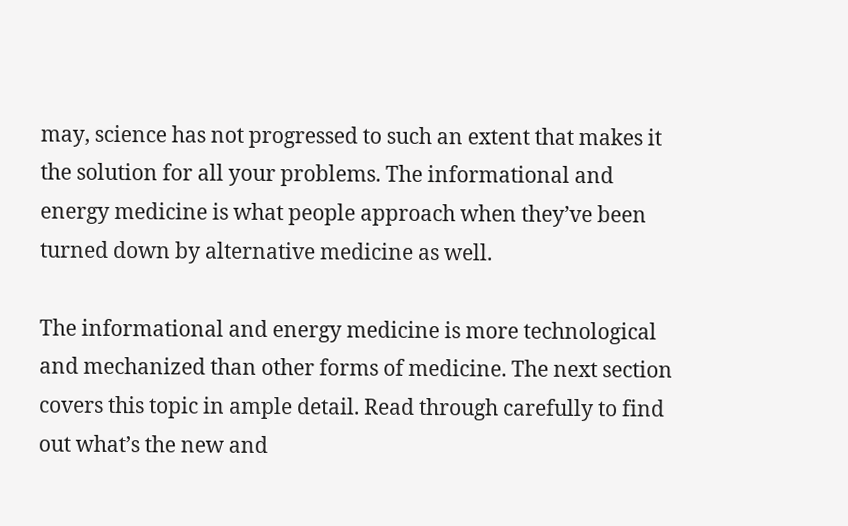may, science has not progressed to such an extent that makes it the solution for all your problems. The informational and energy medicine is what people approach when they’ve been turned down by alternative medicine as well.

The informational and energy medicine is more technological and mechanized than other forms of medicine. The next section covers this topic in ample detail. Read through carefully to find out what’s the new and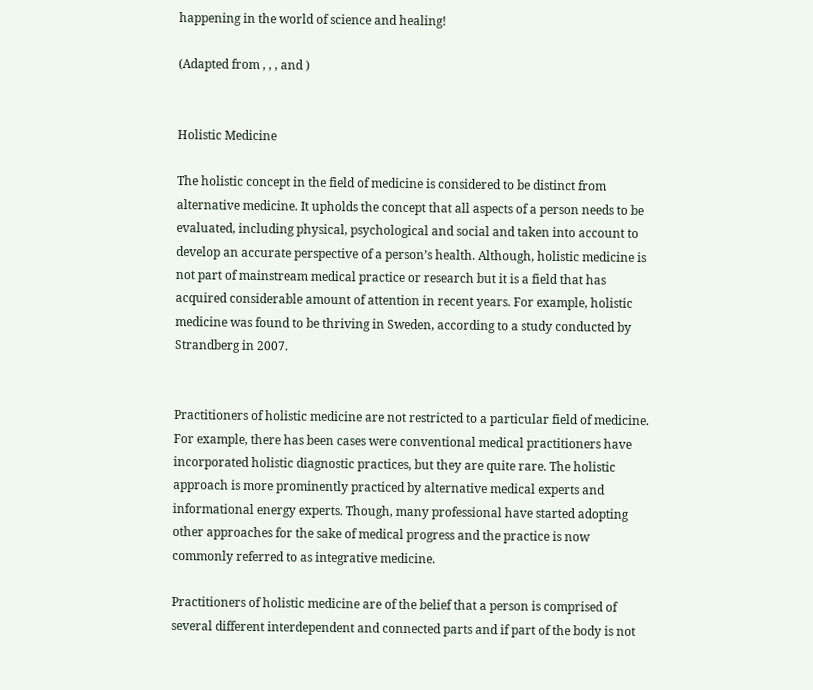happening in the world of science and healing!

(Adapted from , , , and )


Holistic Medicine

The holistic concept in the field of medicine is considered to be distinct from alternative medicine. It upholds the concept that all aspects of a person needs to be evaluated, including physical, psychological and social and taken into account to develop an accurate perspective of a person’s health. Although, holistic medicine is not part of mainstream medical practice or research but it is a field that has acquired considerable amount of attention in recent years. For example, holistic medicine was found to be thriving in Sweden, according to a study conducted by Strandberg in 2007.


Practitioners of holistic medicine are not restricted to a particular field of medicine. For example, there has been cases were conventional medical practitioners have incorporated holistic diagnostic practices, but they are quite rare. The holistic approach is more prominently practiced by alternative medical experts and informational energy experts. Though, many professional have started adopting other approaches for the sake of medical progress and the practice is now commonly referred to as integrative medicine.

Practitioners of holistic medicine are of the belief that a person is comprised of several different interdependent and connected parts and if part of the body is not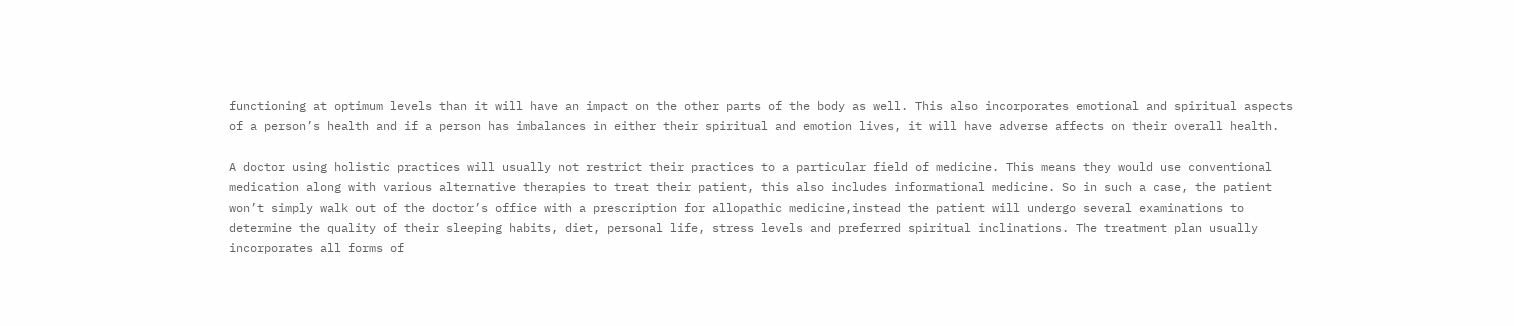functioning at optimum levels than it will have an impact on the other parts of the body as well. This also incorporates emotional and spiritual aspects of a person’s health and if a person has imbalances in either their spiritual and emotion lives, it will have adverse affects on their overall health.

A doctor using holistic practices will usually not restrict their practices to a particular field of medicine. This means they would use conventional medication along with various alternative therapies to treat their patient, this also includes informational medicine. So in such a case, the patient won’t simply walk out of the doctor’s office with a prescription for allopathic medicine,instead the patient will undergo several examinations to determine the quality of their sleeping habits, diet, personal life, stress levels and preferred spiritual inclinations. The treatment plan usually incorporates all forms of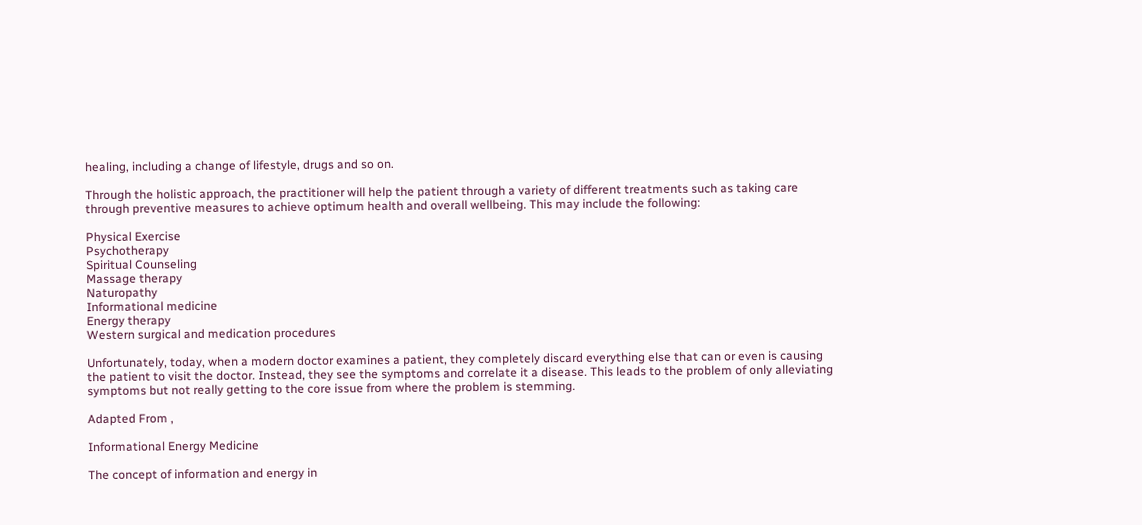healing, including a change of lifestyle, drugs and so on.

Through the holistic approach, the practitioner will help the patient through a variety of different treatments such as taking care through preventive measures to achieve optimum health and overall wellbeing. This may include the following:

Physical Exercise
Psychotherapy
Spiritual Counseling
Massage therapy
Naturopathy
Informational medicine
Energy therapy
Western surgical and medication procedures

Unfortunately, today, when a modern doctor examines a patient, they completely discard everything else that can or even is causing the patient to visit the doctor. Instead, they see the symptoms and correlate it a disease. This leads to the problem of only alleviating symptoms but not really getting to the core issue from where the problem is stemming.

Adapted From ,

Informational Energy Medicine

The concept of information and energy in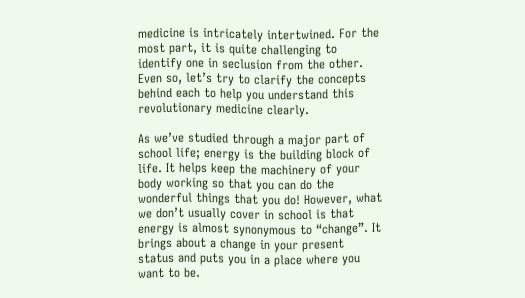medicine is intricately intertwined. For the most part, it is quite challenging to identify one in seclusion from the other. Even so, let’s try to clarify the concepts behind each to help you understand this revolutionary medicine clearly.

As we’ve studied through a major part of school life; energy is the building block of life. It helps keep the machinery of your body working so that you can do the wonderful things that you do! However, what we don’t usually cover in school is that energy is almost synonymous to “change”. It brings about a change in your present status and puts you in a place where you want to be.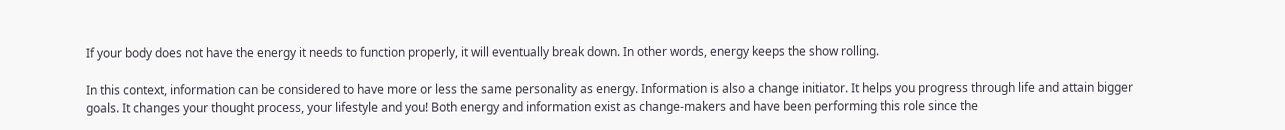If your body does not have the energy it needs to function properly, it will eventually break down. In other words, energy keeps the show rolling.

In this context, information can be considered to have more or less the same personality as energy. Information is also a change initiator. It helps you progress through life and attain bigger goals. It changes your thought process, your lifestyle and you! Both energy and information exist as change-makers and have been performing this role since the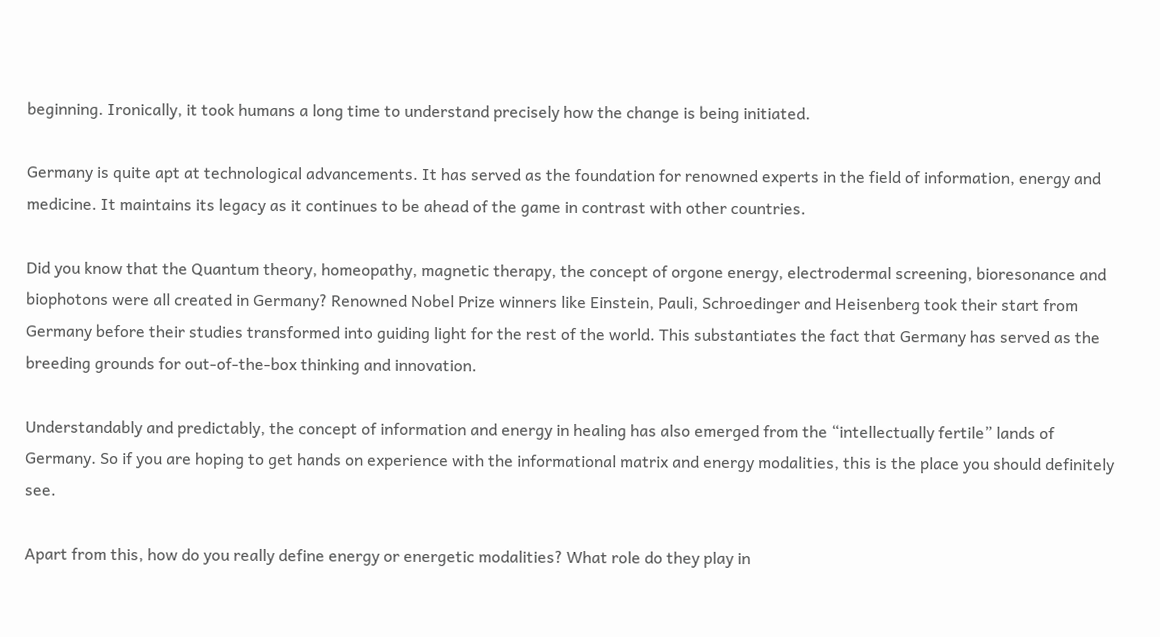beginning. Ironically, it took humans a long time to understand precisely how the change is being initiated.

Germany is quite apt at technological advancements. It has served as the foundation for renowned experts in the field of information, energy and medicine. It maintains its legacy as it continues to be ahead of the game in contrast with other countries.

Did you know that the Quantum theory, homeopathy, magnetic therapy, the concept of orgone energy, electrodermal screening, bioresonance and biophotons were all created in Germany? Renowned Nobel Prize winners like Einstein, Pauli, Schroedinger and Heisenberg took their start from Germany before their studies transformed into guiding light for the rest of the world. This substantiates the fact that Germany has served as the breeding grounds for out-of-the-box thinking and innovation.

Understandably and predictably, the concept of information and energy in healing has also emerged from the “intellectually fertile” lands of Germany. So if you are hoping to get hands on experience with the informational matrix and energy modalities, this is the place you should definitely see.

Apart from this, how do you really define energy or energetic modalities? What role do they play in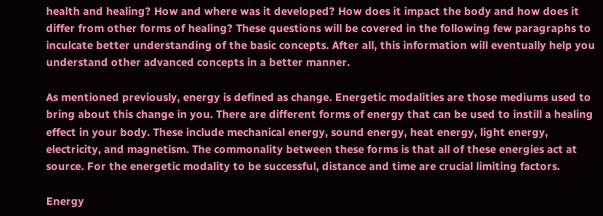health and healing? How and where was it developed? How does it impact the body and how does it differ from other forms of healing? These questions will be covered in the following few paragraphs to inculcate better understanding of the basic concepts. After all, this information will eventually help you understand other advanced concepts in a better manner.

As mentioned previously, energy is defined as change. Energetic modalities are those mediums used to bring about this change in you. There are different forms of energy that can be used to instill a healing effect in your body. These include mechanical energy, sound energy, heat energy, light energy, electricity, and magnetism. The commonality between these forms is that all of these energies act at source. For the energetic modality to be successful, distance and time are crucial limiting factors.

Energy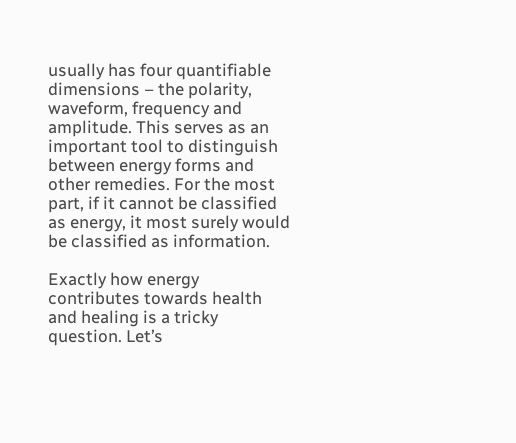usually has four quantifiable dimensions – the polarity, waveform, frequency and amplitude. This serves as an important tool to distinguish between energy forms and other remedies. For the most part, if it cannot be classified as energy, it most surely would be classified as information.

Exactly how energy contributes towards health and healing is a tricky question. Let’s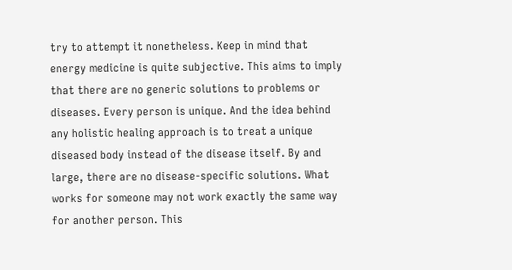try to attempt it nonetheless. Keep in mind that energy medicine is quite subjective. This aims to imply that there are no generic solutions to problems or diseases. Every person is unique. And the idea behind any holistic healing approach is to treat a unique diseased body instead of the disease itself. By and large, there are no disease-specific solutions. What works for someone may not work exactly the same way for another person. This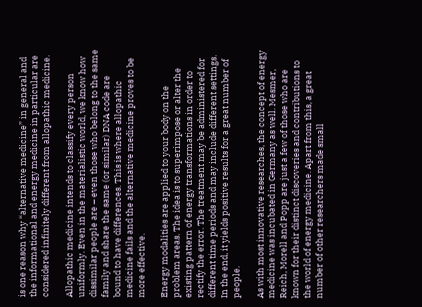is one reason why “alternative medicine” in general and the informational and energy medicine in particular are considered infinitely different from allopathic medicine.

Allopathic medicine intends to classify every person uniformly. Even in the materialistic world, we know how dissimilar people are – even those who belong to the same family and share the same (or similar) DNA code are bound to have differences. This is where allopathic medicine fails and the alternative medicine proves to be more effective.

Energy modalities are applied to your body on the problem areas. The idea is to superimpose or alter the existing pattern of energy transformations in order to rectify the error. The treatment may be administered for different time periods and may include different settings. In the end, it yields positive results for a great number of people.

As with most innovative researches, the concept of energy medicine was incubated in Germany as well. Mesmer, Reich, Morell and Popp are just a few of those who are known for their distinct discoveries and contributions to the world of energy medicine. Apart from this, a great number of other researchers made small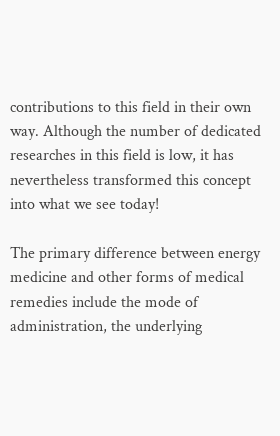contributions to this field in their own way. Although the number of dedicated researches in this field is low, it has nevertheless transformed this concept into what we see today!

The primary difference between energy medicine and other forms of medical remedies include the mode of administration, the underlying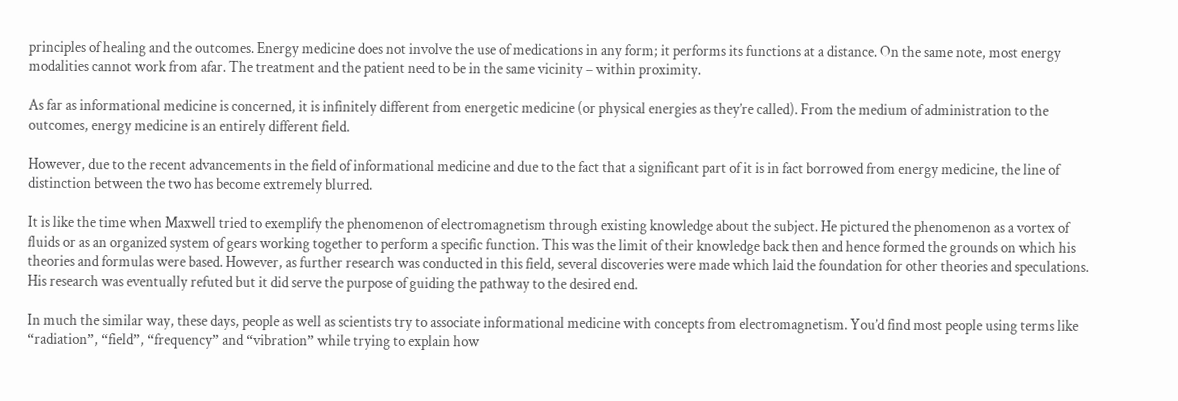principles of healing and the outcomes. Energy medicine does not involve the use of medications in any form; it performs its functions at a distance. On the same note, most energy modalities cannot work from afar. The treatment and the patient need to be in the same vicinity – within proximity.

As far as informational medicine is concerned, it is infinitely different from energetic medicine (or physical energies as they’re called). From the medium of administration to the outcomes, energy medicine is an entirely different field.

However, due to the recent advancements in the field of informational medicine and due to the fact that a significant part of it is in fact borrowed from energy medicine, the line of distinction between the two has become extremely blurred.

It is like the time when Maxwell tried to exemplify the phenomenon of electromagnetism through existing knowledge about the subject. He pictured the phenomenon as a vortex of fluids or as an organized system of gears working together to perform a specific function. This was the limit of their knowledge back then and hence formed the grounds on which his theories and formulas were based. However, as further research was conducted in this field, several discoveries were made which laid the foundation for other theories and speculations. His research was eventually refuted but it did serve the purpose of guiding the pathway to the desired end.

In much the similar way, these days, people as well as scientists try to associate informational medicine with concepts from electromagnetism. You’d find most people using terms like “radiation”, “field”, “frequency” and “vibration” while trying to explain how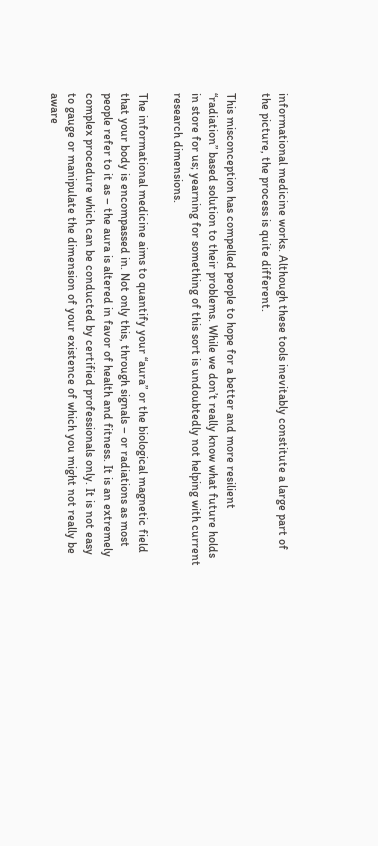informational medicine works. Although these tools inevitably constitute a large part of the picture, the process is quite different.

This misconception has compelled people to hope for a better and more resilient “radiation” based solution to their problems. While we don’t really know what future holds in store for us; yearning for something of this sort is undoubtedly not helping with current research dimensions.

The informational medicine aims to quantify your “aura” or the biological magnetic field that your body is encompassed in. Not only this, through signals – or radiations as most people refer to it as – the aura is altered in favor of health and fitness. It is an extremely complex procedure which can be conducted by certified professionals only. It is not easy to gauge or manipulate the dimension of your existence of which you might not really be aware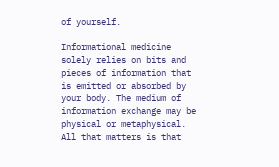of yourself.

Informational medicine solely relies on bits and pieces of information that is emitted or absorbed by your body. The medium of information exchange may be physical or metaphysical. All that matters is that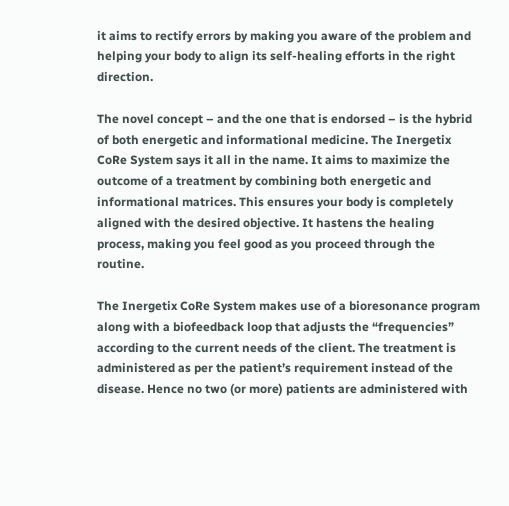it aims to rectify errors by making you aware of the problem and helping your body to align its self-healing efforts in the right direction.

The novel concept – and the one that is endorsed – is the hybrid of both energetic and informational medicine. The Inergetix CoRe System says it all in the name. It aims to maximize the outcome of a treatment by combining both energetic and informational matrices. This ensures your body is completely aligned with the desired objective. It hastens the healing process, making you feel good as you proceed through the routine.

The Inergetix CoRe System makes use of a bioresonance program along with a biofeedback loop that adjusts the “frequencies” according to the current needs of the client. The treatment is administered as per the patient’s requirement instead of the disease. Hence no two (or more) patients are administered with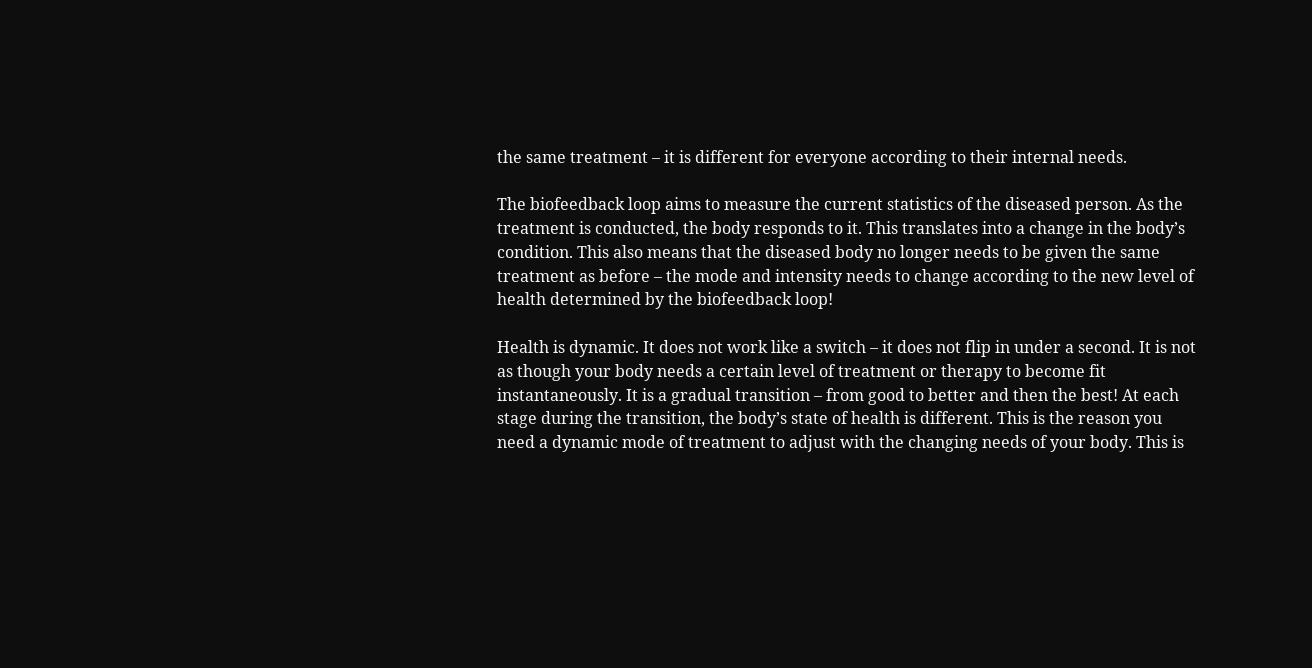the same treatment – it is different for everyone according to their internal needs.

The biofeedback loop aims to measure the current statistics of the diseased person. As the treatment is conducted, the body responds to it. This translates into a change in the body’s condition. This also means that the diseased body no longer needs to be given the same treatment as before – the mode and intensity needs to change according to the new level of health determined by the biofeedback loop!

Health is dynamic. It does not work like a switch – it does not flip in under a second. It is not as though your body needs a certain level of treatment or therapy to become fit instantaneously. It is a gradual transition – from good to better and then the best! At each stage during the transition, the body’s state of health is different. This is the reason you need a dynamic mode of treatment to adjust with the changing needs of your body. This is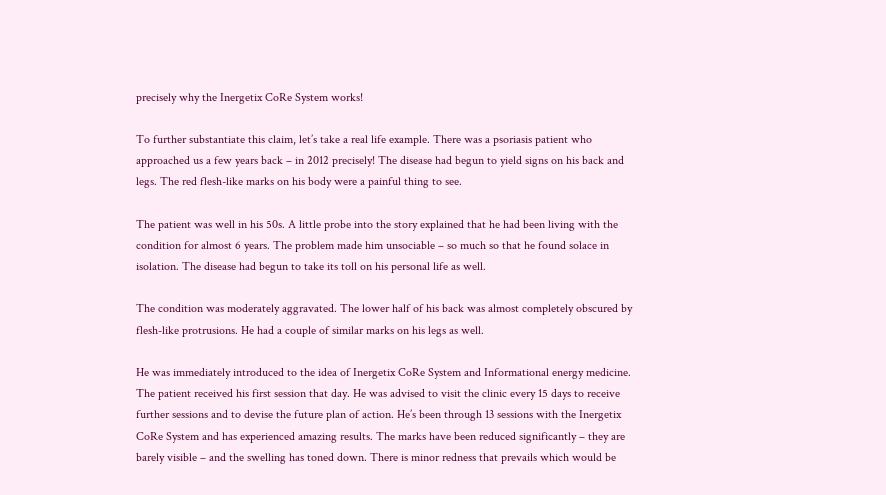precisely why the Inergetix CoRe System works!

To further substantiate this claim, let’s take a real life example. There was a psoriasis patient who approached us a few years back – in 2012 precisely! The disease had begun to yield signs on his back and legs. The red flesh-like marks on his body were a painful thing to see.

The patient was well in his 50s. A little probe into the story explained that he had been living with the condition for almost 6 years. The problem made him unsociable – so much so that he found solace in isolation. The disease had begun to take its toll on his personal life as well.

The condition was moderately aggravated. The lower half of his back was almost completely obscured by flesh-like protrusions. He had a couple of similar marks on his legs as well.

He was immediately introduced to the idea of Inergetix CoRe System and Informational energy medicine. The patient received his first session that day. He was advised to visit the clinic every 15 days to receive further sessions and to devise the future plan of action. He’s been through 13 sessions with the Inergetix CoRe System and has experienced amazing results. The marks have been reduced significantly – they are barely visible – and the swelling has toned down. There is minor redness that prevails which would be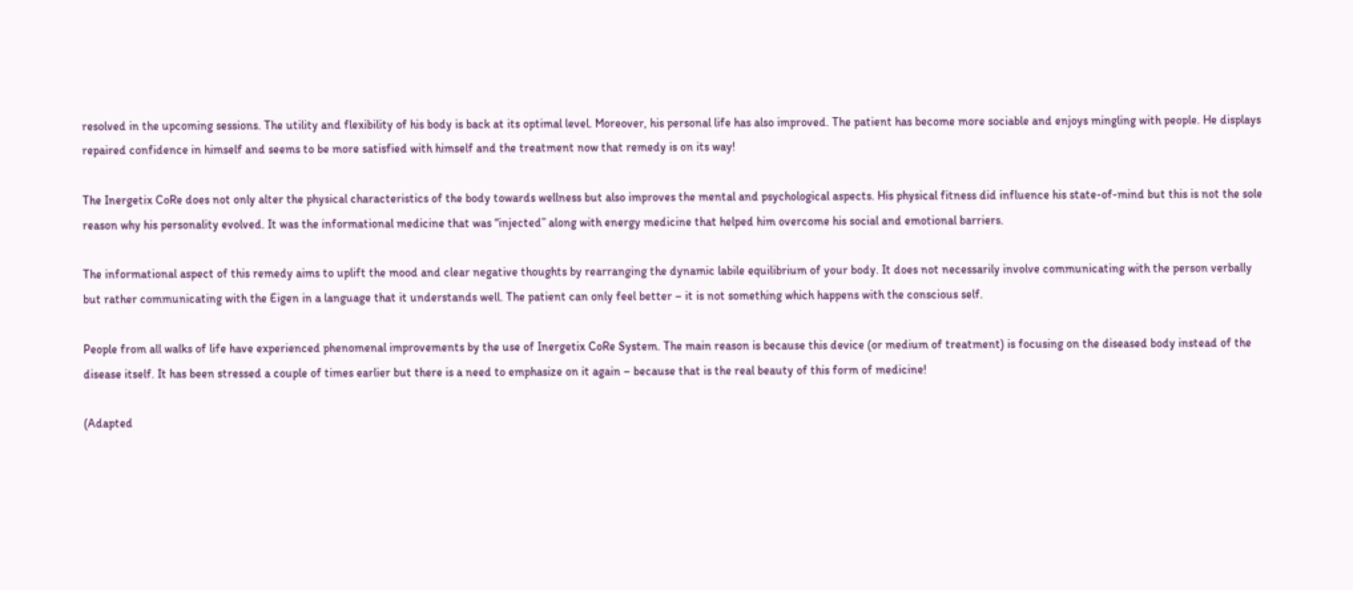resolved in the upcoming sessions. The utility and flexibility of his body is back at its optimal level. Moreover, his personal life has also improved. The patient has become more sociable and enjoys mingling with people. He displays repaired confidence in himself and seems to be more satisfied with himself and the treatment now that remedy is on its way!

The Inergetix CoRe does not only alter the physical characteristics of the body towards wellness but also improves the mental and psychological aspects. His physical fitness did influence his state-of-mind but this is not the sole reason why his personality evolved. It was the informational medicine that was “injected” along with energy medicine that helped him overcome his social and emotional barriers.

The informational aspect of this remedy aims to uplift the mood and clear negative thoughts by rearranging the dynamic labile equilibrium of your body. It does not necessarily involve communicating with the person verbally but rather communicating with the Eigen in a language that it understands well. The patient can only feel better – it is not something which happens with the conscious self.

People from all walks of life have experienced phenomenal improvements by the use of Inergetix CoRe System. The main reason is because this device (or medium of treatment) is focusing on the diseased body instead of the disease itself. It has been stressed a couple of times earlier but there is a need to emphasize on it again – because that is the real beauty of this form of medicine!

(Adapted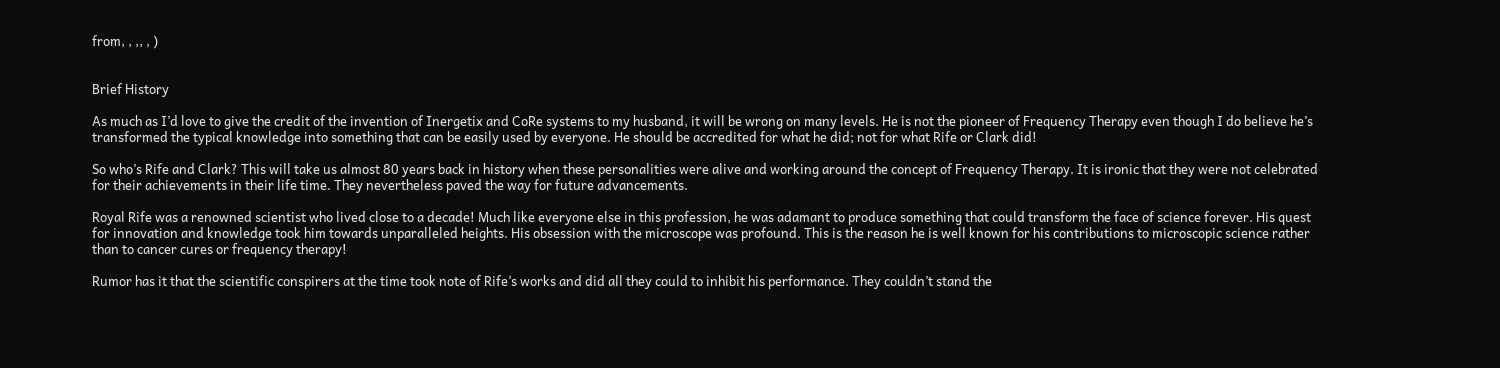from, , ,, , )


Brief History

As much as I’d love to give the credit of the invention of Inergetix and CoRe systems to my husband, it will be wrong on many levels. He is not the pioneer of Frequency Therapy even though I do believe he’s transformed the typical knowledge into something that can be easily used by everyone. He should be accredited for what he did; not for what Rife or Clark did!

So who’s Rife and Clark? This will take us almost 80 years back in history when these personalities were alive and working around the concept of Frequency Therapy. It is ironic that they were not celebrated for their achievements in their life time. They nevertheless paved the way for future advancements.

Royal Rife was a renowned scientist who lived close to a decade! Much like everyone else in this profession, he was adamant to produce something that could transform the face of science forever. His quest for innovation and knowledge took him towards unparalleled heights. His obsession with the microscope was profound. This is the reason he is well known for his contributions to microscopic science rather than to cancer cures or frequency therapy!

Rumor has it that the scientific conspirers at the time took note of Rife’s works and did all they could to inhibit his performance. They couldn’t stand the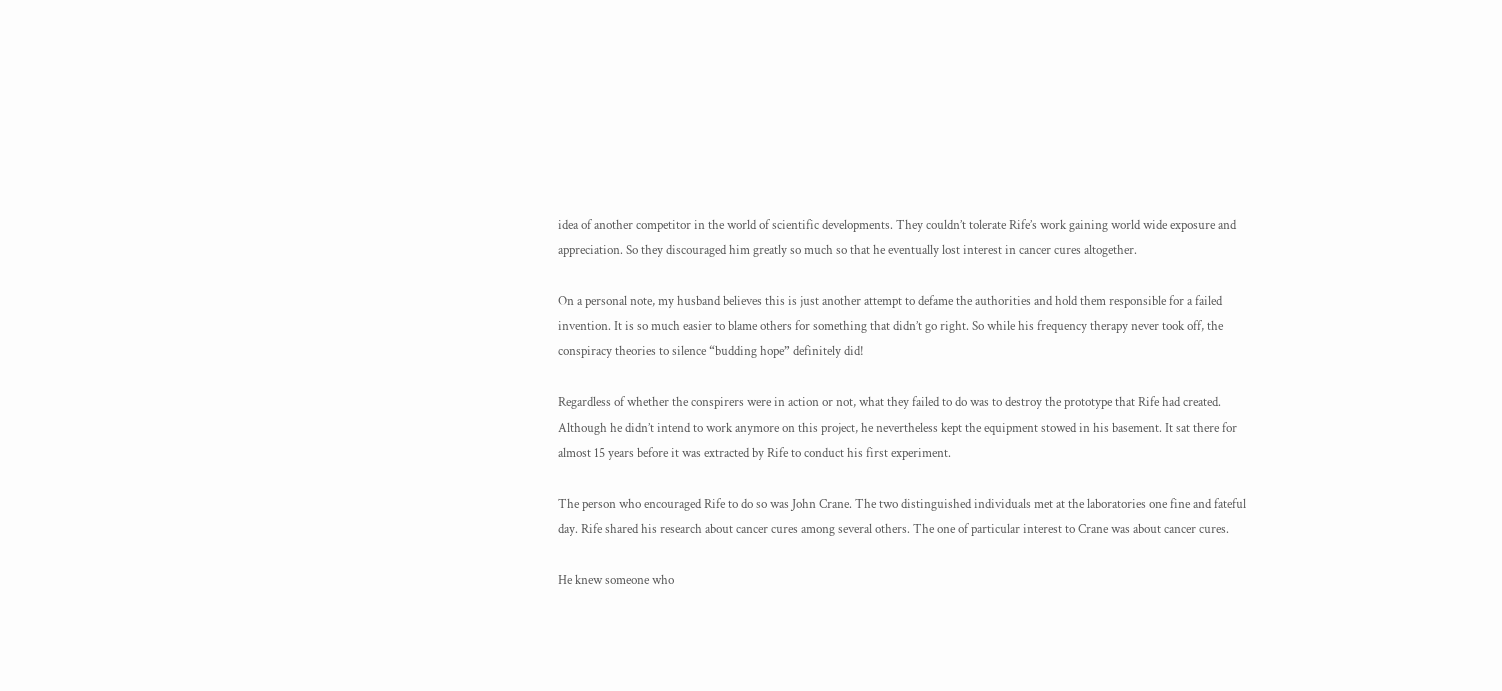idea of another competitor in the world of scientific developments. They couldn’t tolerate Rife’s work gaining world wide exposure and appreciation. So they discouraged him greatly so much so that he eventually lost interest in cancer cures altogether.

On a personal note, my husband believes this is just another attempt to defame the authorities and hold them responsible for a failed invention. It is so much easier to blame others for something that didn’t go right. So while his frequency therapy never took off, the conspiracy theories to silence “budding hope” definitely did!

Regardless of whether the conspirers were in action or not, what they failed to do was to destroy the prototype that Rife had created. Although he didn’t intend to work anymore on this project, he nevertheless kept the equipment stowed in his basement. It sat there for almost 15 years before it was extracted by Rife to conduct his first experiment.

The person who encouraged Rife to do so was John Crane. The two distinguished individuals met at the laboratories one fine and fateful day. Rife shared his research about cancer cures among several others. The one of particular interest to Crane was about cancer cures.

He knew someone who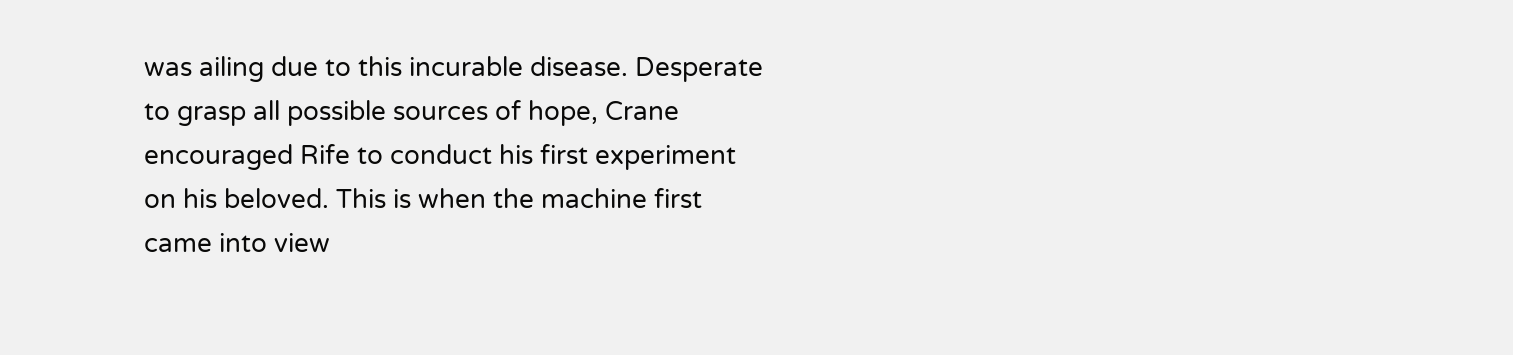was ailing due to this incurable disease. Desperate to grasp all possible sources of hope, Crane encouraged Rife to conduct his first experiment on his beloved. This is when the machine first came into view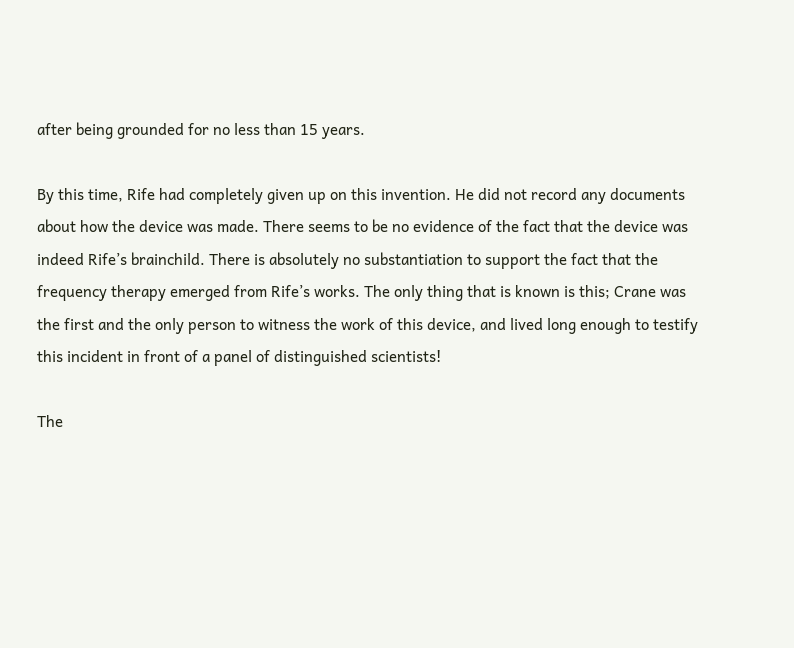after being grounded for no less than 15 years.

By this time, Rife had completely given up on this invention. He did not record any documents about how the device was made. There seems to be no evidence of the fact that the device was indeed Rife’s brainchild. There is absolutely no substantiation to support the fact that the frequency therapy emerged from Rife’s works. The only thing that is known is this; Crane was the first and the only person to witness the work of this device, and lived long enough to testify this incident in front of a panel of distinguished scientists!

The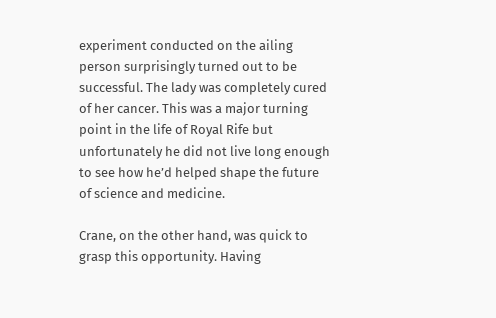experiment conducted on the ailing person surprisingly turned out to be successful. The lady was completely cured of her cancer. This was a major turning point in the life of Royal Rife but unfortunately he did not live long enough to see how he’d helped shape the future of science and medicine.

Crane, on the other hand, was quick to grasp this opportunity. Having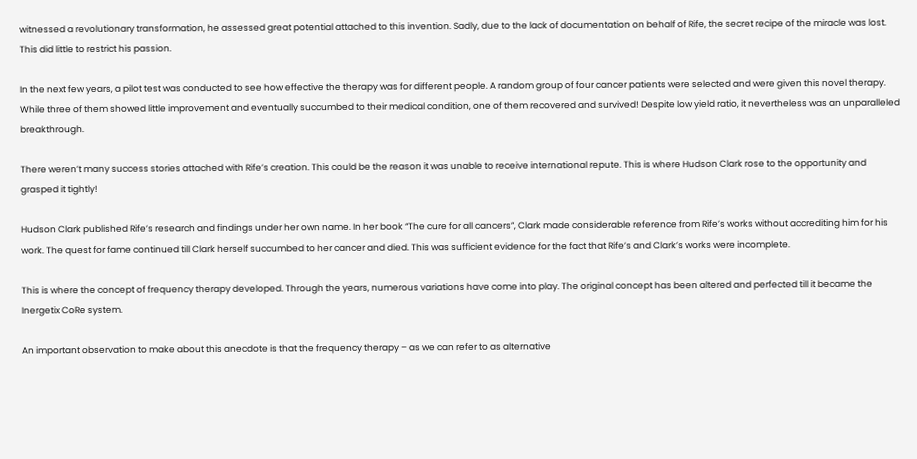witnessed a revolutionary transformation, he assessed great potential attached to this invention. Sadly, due to the lack of documentation on behalf of Rife, the secret recipe of the miracle was lost. This did little to restrict his passion.

In the next few years, a pilot test was conducted to see how effective the therapy was for different people. A random group of four cancer patients were selected and were given this novel therapy. While three of them showed little improvement and eventually succumbed to their medical condition, one of them recovered and survived! Despite low yield ratio, it nevertheless was an unparalleled breakthrough.

There weren’t many success stories attached with Rife’s creation. This could be the reason it was unable to receive international repute. This is where Hudson Clark rose to the opportunity and grasped it tightly!

Hudson Clark published Rife’s research and findings under her own name. In her book “The cure for all cancers”, Clark made considerable reference from Rife’s works without accrediting him for his work. The quest for fame continued till Clark herself succumbed to her cancer and died. This was sufficient evidence for the fact that Rife’s and Clark’s works were incomplete.

This is where the concept of frequency therapy developed. Through the years, numerous variations have come into play. The original concept has been altered and perfected till it became the Inergetix CoRe system.

An important observation to make about this anecdote is that the frequency therapy – as we can refer to as alternative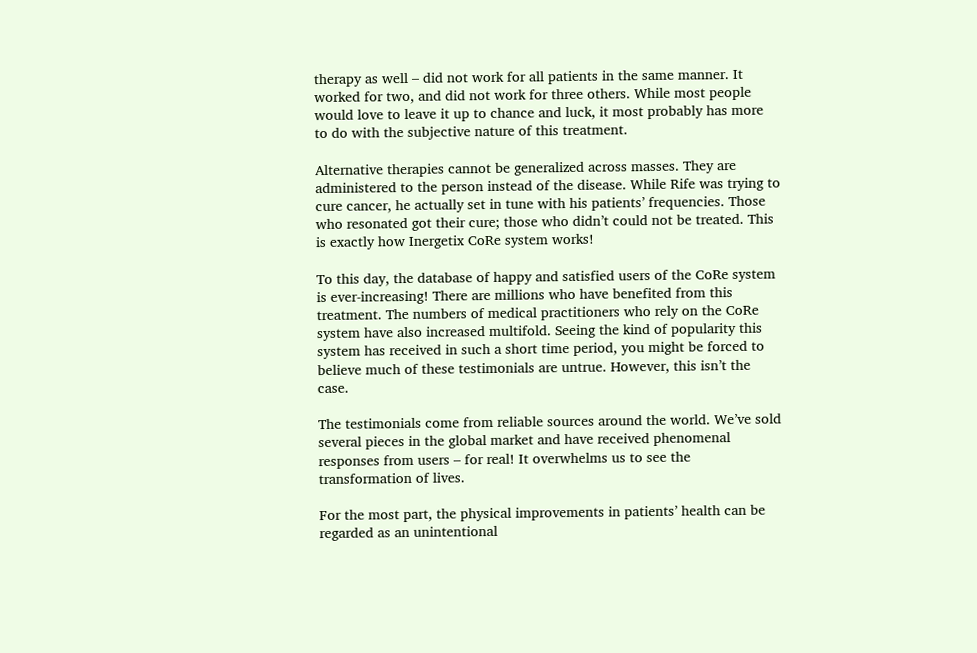therapy as well – did not work for all patients in the same manner. It worked for two, and did not work for three others. While most people would love to leave it up to chance and luck, it most probably has more to do with the subjective nature of this treatment.

Alternative therapies cannot be generalized across masses. They are administered to the person instead of the disease. While Rife was trying to cure cancer, he actually set in tune with his patients’ frequencies. Those who resonated got their cure; those who didn’t could not be treated. This is exactly how Inergetix CoRe system works!

To this day, the database of happy and satisfied users of the CoRe system is ever-increasing! There are millions who have benefited from this treatment. The numbers of medical practitioners who rely on the CoRe system have also increased multifold. Seeing the kind of popularity this system has received in such a short time period, you might be forced to believe much of these testimonials are untrue. However, this isn’t the case.

The testimonials come from reliable sources around the world. We’ve sold several pieces in the global market and have received phenomenal responses from users – for real! It overwhelms us to see the transformation of lives.

For the most part, the physical improvements in patients’ health can be regarded as an unintentional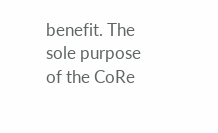benefit. The sole purpose of the CoRe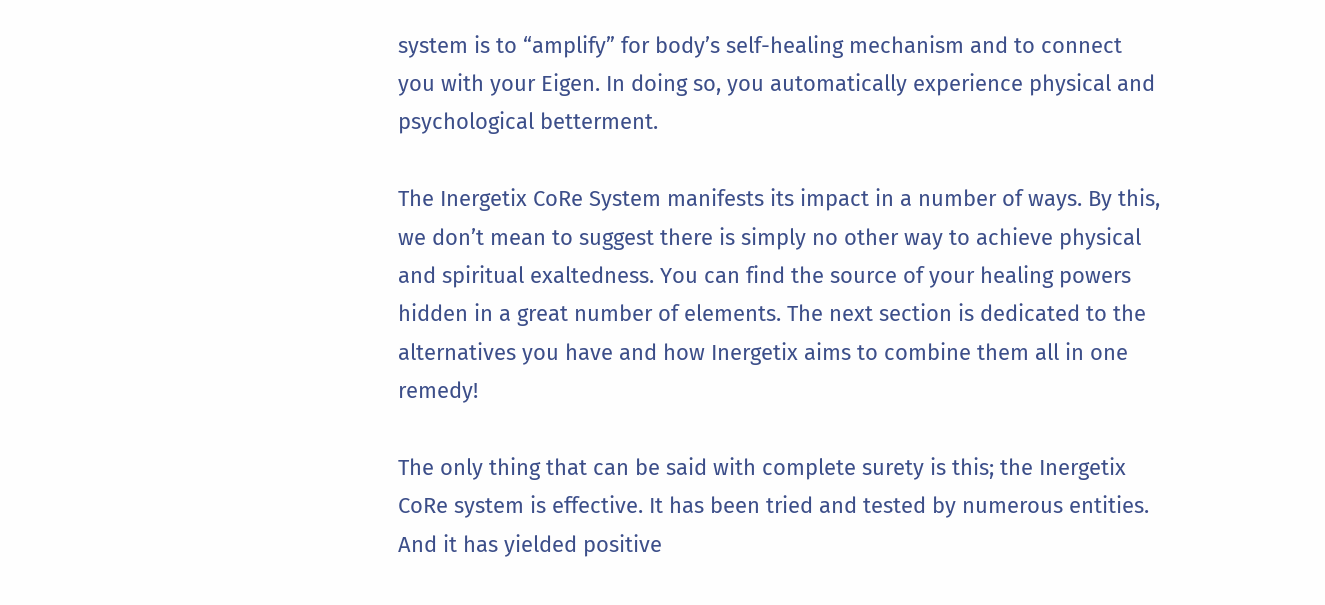system is to “amplify” for body’s self-healing mechanism and to connect you with your Eigen. In doing so, you automatically experience physical and psychological betterment.

The Inergetix CoRe System manifests its impact in a number of ways. By this, we don’t mean to suggest there is simply no other way to achieve physical and spiritual exaltedness. You can find the source of your healing powers hidden in a great number of elements. The next section is dedicated to the alternatives you have and how Inergetix aims to combine them all in one remedy!

The only thing that can be said with complete surety is this; the Inergetix CoRe system is effective. It has been tried and tested by numerous entities. And it has yielded positive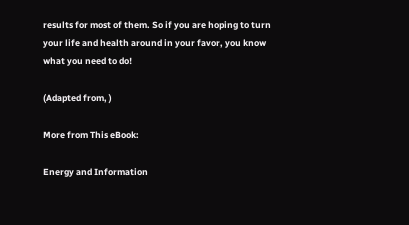results for most of them. So if you are hoping to turn your life and health around in your favor, you know what you need to do!

(Adapted from, )

More from This eBook:

Energy and Information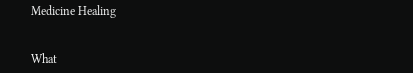Medicine Healing


What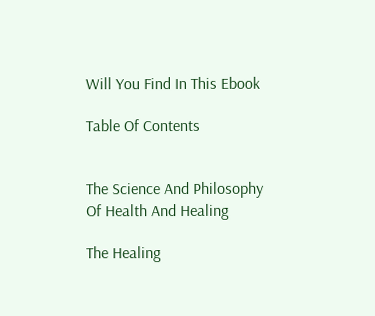Will You Find In This Ebook

Table Of Contents


The Science And Philosophy Of Health And Healing

The Healing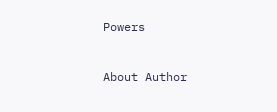Powers


About Author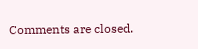Comments are closed.